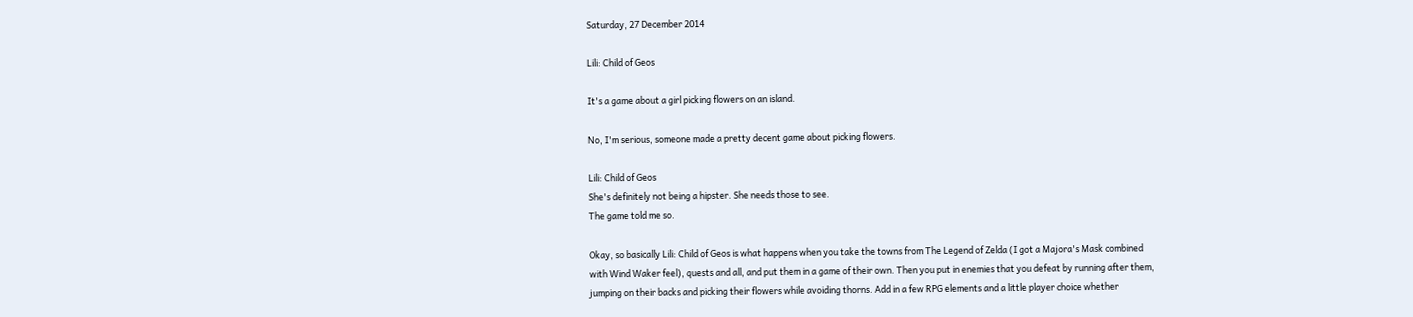Saturday, 27 December 2014

Lili: Child of Geos

It's a game about a girl picking flowers on an island.

No, I'm serious, someone made a pretty decent game about picking flowers.

Lili: Child of Geos
She's definitely not being a hipster. She needs those to see.
The game told me so.

Okay, so basically Lili: Child of Geos is what happens when you take the towns from The Legend of Zelda (I got a Majora's Mask combined with Wind Waker feel), quests and all, and put them in a game of their own. Then you put in enemies that you defeat by running after them, jumping on their backs and picking their flowers while avoiding thorns. Add in a few RPG elements and a little player choice whether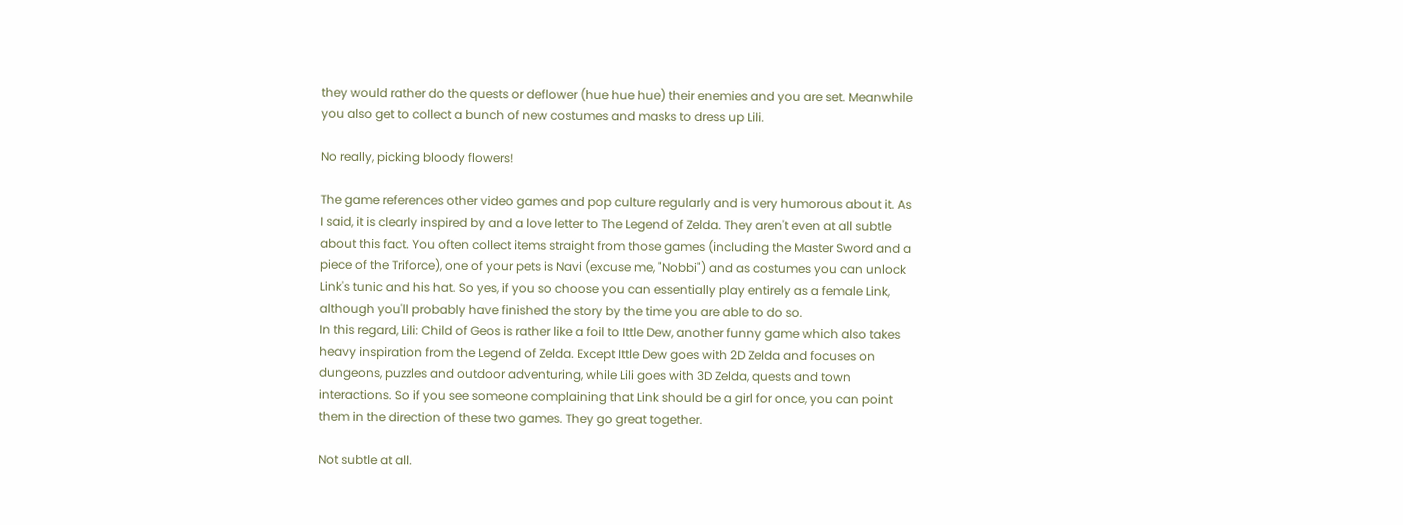they would rather do the quests or deflower (hue hue hue) their enemies and you are set. Meanwhile you also get to collect a bunch of new costumes and masks to dress up Lili.

No really, picking bloody flowers!

The game references other video games and pop culture regularly and is very humorous about it. As I said, it is clearly inspired by and a love letter to The Legend of Zelda. They aren't even at all subtle about this fact. You often collect items straight from those games (including the Master Sword and a piece of the Triforce), one of your pets is Navi (excuse me, "Nobbi") and as costumes you can unlock Link's tunic and his hat. So yes, if you so choose you can essentially play entirely as a female Link, although you'll probably have finished the story by the time you are able to do so.
In this regard, Lili: Child of Geos is rather like a foil to Ittle Dew, another funny game which also takes heavy inspiration from the Legend of Zelda. Except Ittle Dew goes with 2D Zelda and focuses on dungeons, puzzles and outdoor adventuring, while Lili goes with 3D Zelda, quests and town interactions. So if you see someone complaining that Link should be a girl for once, you can point them in the direction of these two games. They go great together.

Not subtle at all.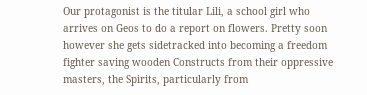Our protagonist is the titular Lili, a school girl who arrives on Geos to do a report on flowers. Pretty soon however she gets sidetracked into becoming a freedom fighter saving wooden Constructs from their oppressive masters, the Spirits, particularly from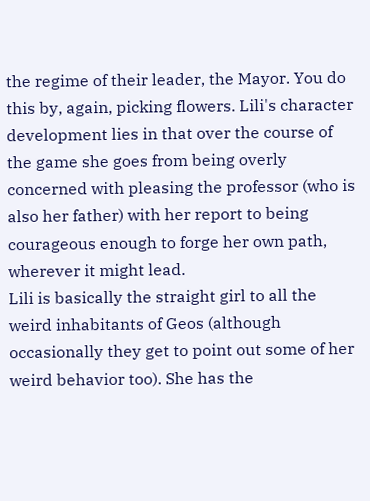the regime of their leader, the Mayor. You do this by, again, picking flowers. Lili's character development lies in that over the course of the game she goes from being overly concerned with pleasing the professor (who is also her father) with her report to being courageous enough to forge her own path, wherever it might lead.
Lili is basically the straight girl to all the weird inhabitants of Geos (although occasionally they get to point out some of her weird behavior too). She has the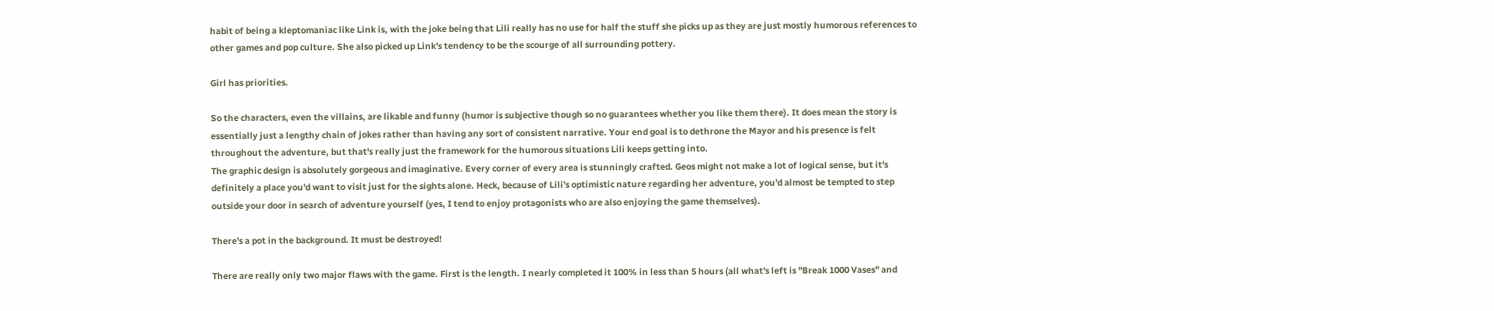habit of being a kleptomaniac like Link is, with the joke being that Lili really has no use for half the stuff she picks up as they are just mostly humorous references to other games and pop culture. She also picked up Link's tendency to be the scourge of all surrounding pottery.

Girl has priorities.

So the characters, even the villains, are likable and funny (humor is subjective though so no guarantees whether you like them there). It does mean the story is essentially just a lengthy chain of jokes rather than having any sort of consistent narrative. Your end goal is to dethrone the Mayor and his presence is felt throughout the adventure, but that's really just the framework for the humorous situations Lili keeps getting into.
The graphic design is absolutely gorgeous and imaginative. Every corner of every area is stunningly crafted. Geos might not make a lot of logical sense, but it's definitely a place you'd want to visit just for the sights alone. Heck, because of Lili's optimistic nature regarding her adventure, you'd almost be tempted to step outside your door in search of adventure yourself (yes, I tend to enjoy protagonists who are also enjoying the game themselves).

There's a pot in the background. It must be destroyed!

There are really only two major flaws with the game. First is the length. I nearly completed it 100% in less than 5 hours (all what's left is "Break 1000 Vases" and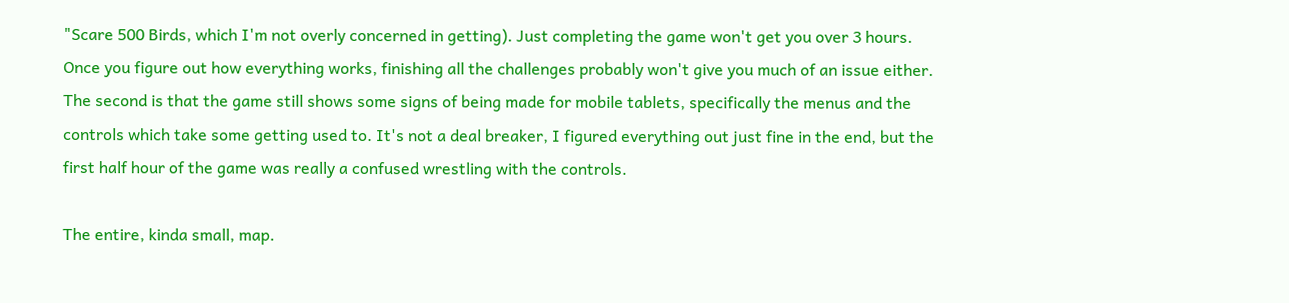"Scare 500 Birds, which I'm not overly concerned in getting). Just completing the game won't get you over 3 hours. Once you figure out how everything works, finishing all the challenges probably won't give you much of an issue either.
The second is that the game still shows some signs of being made for mobile tablets, specifically the menus and the controls which take some getting used to. It's not a deal breaker, I figured everything out just fine in the end, but the first half hour of the game was really a confused wrestling with the controls.

The entire, kinda small, map.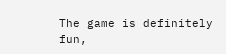The game is definitely fun,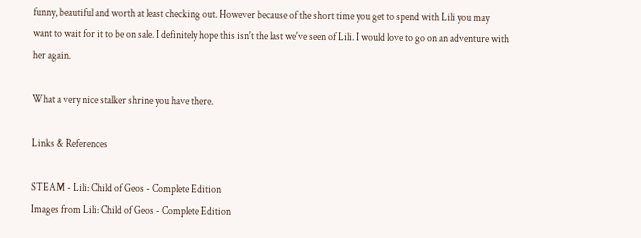funny, beautiful and worth at least checking out. However because of the short time you get to spend with Lili you may want to wait for it to be on sale. I definitely hope this isn't the last we've seen of Lili. I would love to go on an adventure with her again.

What a very nice stalker shrine you have there.

Links & References

STEAM - Lili: Child of Geos - Complete Edition
Images from Lili: Child of Geos - Complete Edition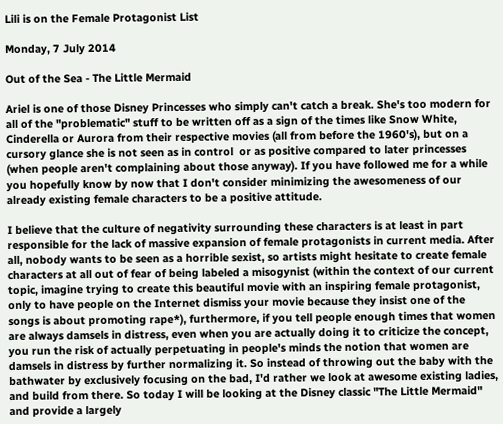Lili is on the Female Protagonist List

Monday, 7 July 2014

Out of the Sea - The Little Mermaid

Ariel is one of those Disney Princesses who simply can't catch a break. She's too modern for all of the "problematic" stuff to be written off as a sign of the times like Snow White, Cinderella or Aurora from their respective movies (all from before the 1960's), but on a cursory glance she is not seen as in control  or as positive compared to later princesses (when people aren't complaining about those anyway). If you have followed me for a while you hopefully know by now that I don't consider minimizing the awesomeness of our already existing female characters to be a positive attitude.

I believe that the culture of negativity surrounding these characters is at least in part responsible for the lack of massive expansion of female protagonists in current media. After all, nobody wants to be seen as a horrible sexist, so artists might hesitate to create female characters at all out of fear of being labeled a misogynist (within the context of our current topic, imagine trying to create this beautiful movie with an inspiring female protagonist, only to have people on the Internet dismiss your movie because they insist one of the songs is about promoting rape*), furthermore, if you tell people enough times that women are always damsels in distress, even when you are actually doing it to criticize the concept, you run the risk of actually perpetuating in people's minds the notion that women are damsels in distress by further normalizing it. So instead of throwing out the baby with the bathwater by exclusively focusing on the bad, I'd rather we look at awesome existing ladies, and build from there. So today I will be looking at the Disney classic "The Little Mermaid" and provide a largely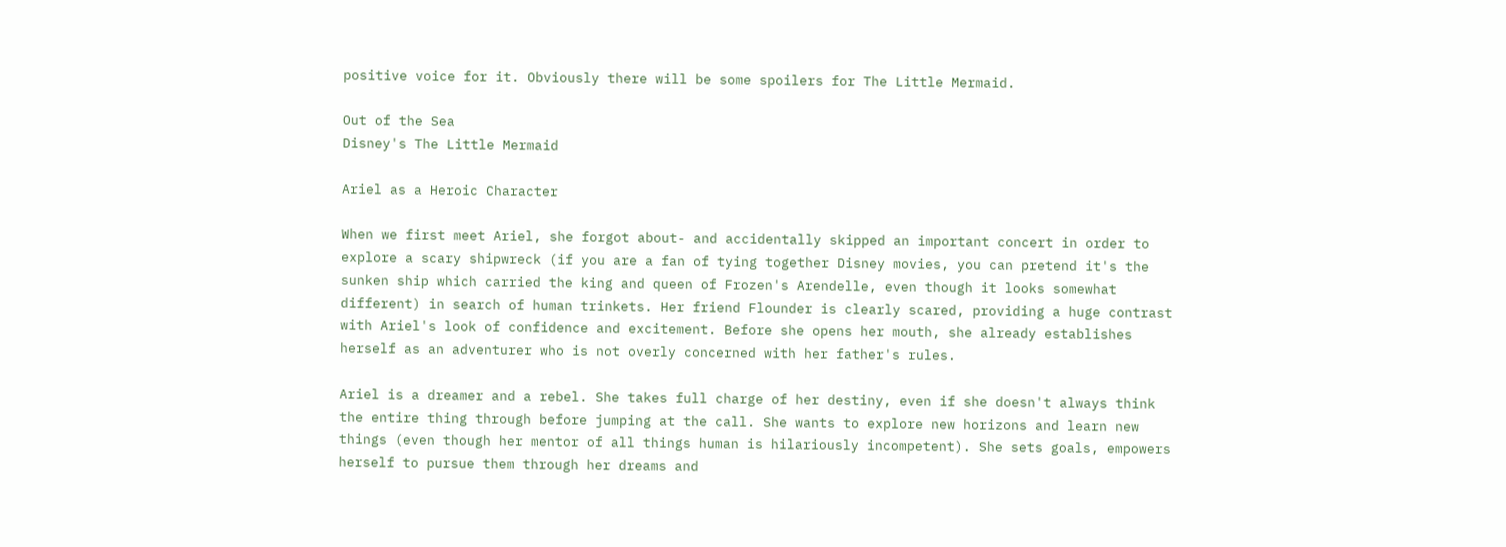positive voice for it. Obviously there will be some spoilers for The Little Mermaid.

Out of the Sea
Disney's The Little Mermaid

Ariel as a Heroic Character

When we first meet Ariel, she forgot about- and accidentally skipped an important concert in order to explore a scary shipwreck (if you are a fan of tying together Disney movies, you can pretend it's the sunken ship which carried the king and queen of Frozen's Arendelle, even though it looks somewhat different) in search of human trinkets. Her friend Flounder is clearly scared, providing a huge contrast with Ariel's look of confidence and excitement. Before she opens her mouth, she already establishes herself as an adventurer who is not overly concerned with her father's rules.

Ariel is a dreamer and a rebel. She takes full charge of her destiny, even if she doesn't always think the entire thing through before jumping at the call. She wants to explore new horizons and learn new things (even though her mentor of all things human is hilariously incompetent). She sets goals, empowers herself to pursue them through her dreams and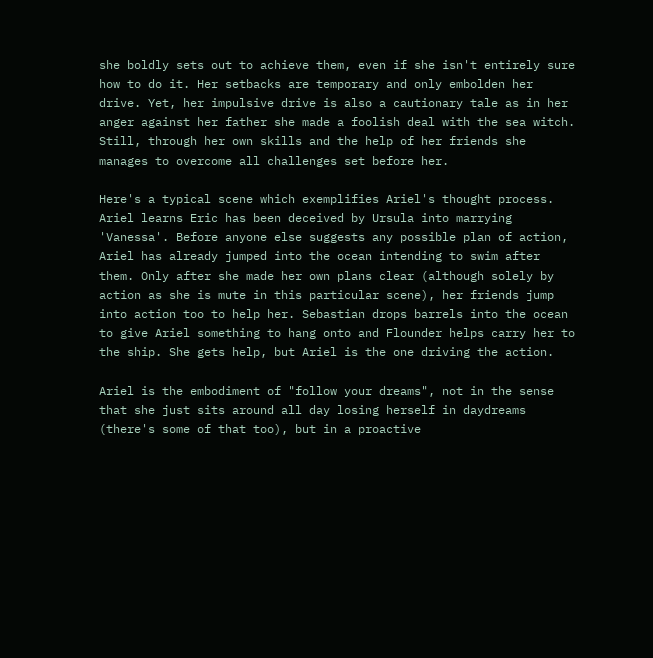she boldly sets out to achieve them, even if she isn't entirely sure how to do it. Her setbacks are temporary and only embolden her drive. Yet, her impulsive drive is also a cautionary tale as in her anger against her father she made a foolish deal with the sea witch. Still, through her own skills and the help of her friends she manages to overcome all challenges set before her.

Here's a typical scene which exemplifies Ariel's thought process. Ariel learns Eric has been deceived by Ursula into marrying 'Vanessa'. Before anyone else suggests any possible plan of action, Ariel has already jumped into the ocean intending to swim after them. Only after she made her own plans clear (although solely by action as she is mute in this particular scene), her friends jump into action too to help her. Sebastian drops barrels into the ocean to give Ariel something to hang onto and Flounder helps carry her to the ship. She gets help, but Ariel is the one driving the action.

Ariel is the embodiment of "follow your dreams", not in the sense that she just sits around all day losing herself in daydreams (there's some of that too), but in a proactive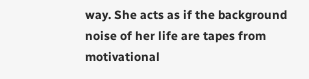way. She acts as if the background noise of her life are tapes from motivational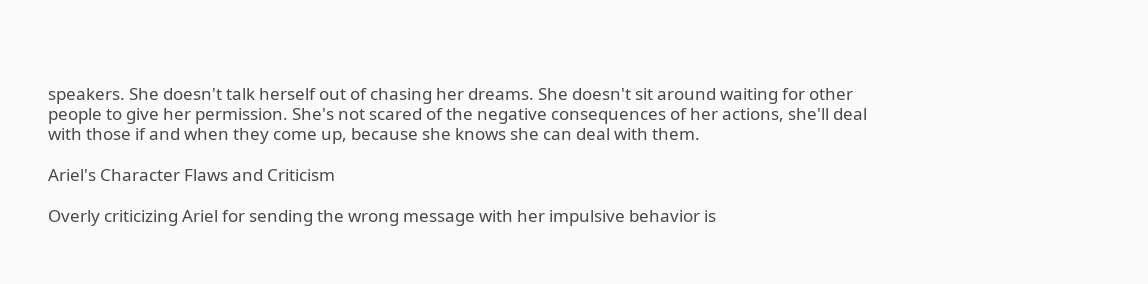speakers. She doesn't talk herself out of chasing her dreams. She doesn't sit around waiting for other people to give her permission. She's not scared of the negative consequences of her actions, she'll deal with those if and when they come up, because she knows she can deal with them.

Ariel's Character Flaws and Criticism

Overly criticizing Ariel for sending the wrong message with her impulsive behavior is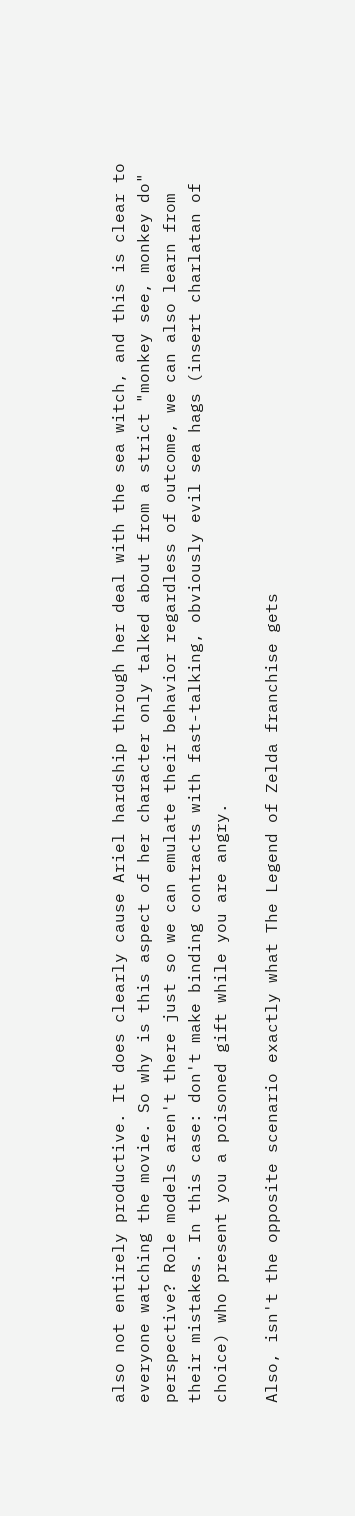also not entirely productive. It does clearly cause Ariel hardship through her deal with the sea witch, and this is clear to everyone watching the movie. So why is this aspect of her character only talked about from a strict "monkey see, monkey do" perspective? Role models aren't there just so we can emulate their behavior regardless of outcome, we can also learn from their mistakes. In this case: don't make binding contracts with fast-talking, obviously evil sea hags (insert charlatan of choice) who present you a poisoned gift while you are angry.

Also, isn't the opposite scenario exactly what The Legend of Zelda franchise gets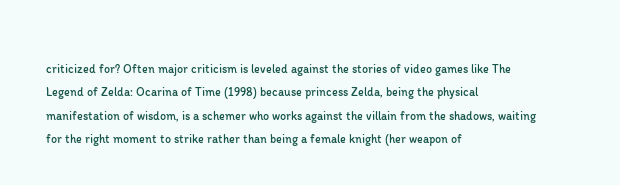criticized for? Often major criticism is leveled against the stories of video games like The Legend of Zelda: Ocarina of Time (1998) because princess Zelda, being the physical manifestation of wisdom, is a schemer who works against the villain from the shadows, waiting for the right moment to strike rather than being a female knight (her weapon of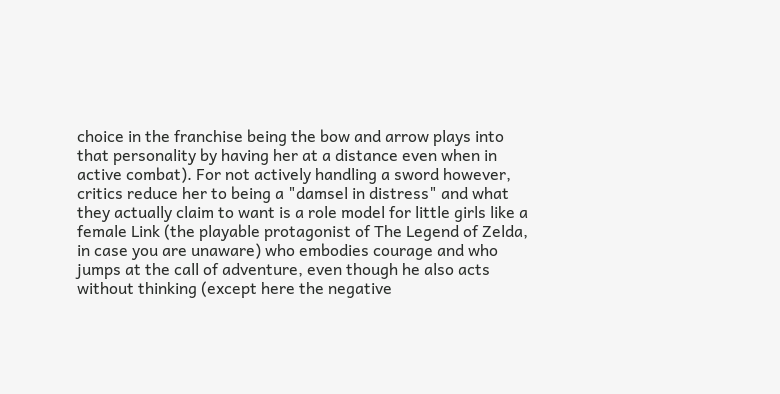choice in the franchise being the bow and arrow plays into that personality by having her at a distance even when in active combat). For not actively handling a sword however, critics reduce her to being a "damsel in distress" and what they actually claim to want is a role model for little girls like a female Link (the playable protagonist of The Legend of Zelda, in case you are unaware) who embodies courage and who jumps at the call of adventure, even though he also acts without thinking (except here the negative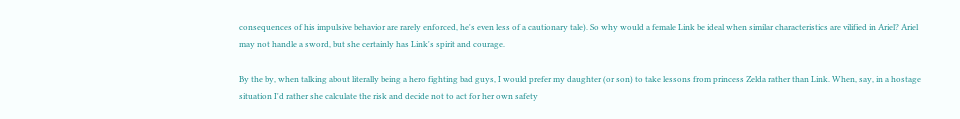consequences of his impulsive behavior are rarely enforced, he's even less of a cautionary tale). So why would a female Link be ideal when similar characteristics are vilified in Ariel? Ariel may not handle a sword, but she certainly has Link's spirit and courage.

By the by, when talking about literally being a hero fighting bad guys, I would prefer my daughter (or son) to take lessons from princess Zelda rather than Link. When, say, in a hostage situation I'd rather she calculate the risk and decide not to act for her own safety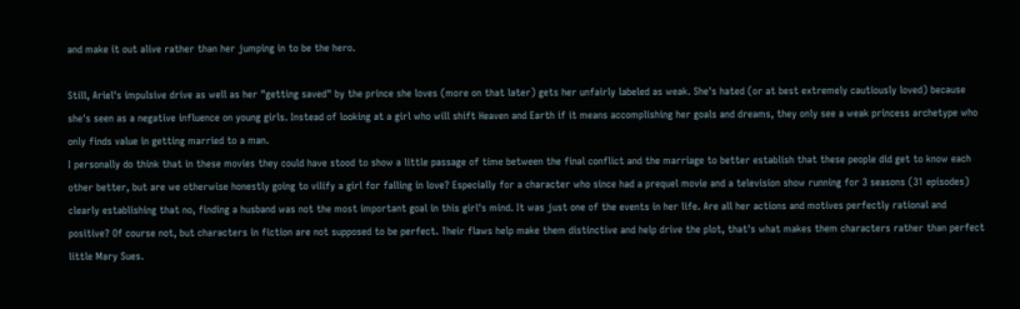and make it out alive rather than her jumping in to be the hero.

Still, Ariel's impulsive drive as well as her "getting saved" by the prince she loves (more on that later) gets her unfairly labeled as weak. She's hated (or at best extremely cautiously loved) because she's seen as a negative influence on young girls. Instead of looking at a girl who will shift Heaven and Earth if it means accomplishing her goals and dreams, they only see a weak princess archetype who only finds value in getting married to a man.
I personally do think that in these movies they could have stood to show a little passage of time between the final conflict and the marriage to better establish that these people did get to know each other better, but are we otherwise honestly going to vilify a girl for falling in love? Especially for a character who since had a prequel movie and a television show running for 3 seasons (31 episodes) clearly establishing that no, finding a husband was not the most important goal in this girl's mind. It was just one of the events in her life. Are all her actions and motives perfectly rational and positive? Of course not, but characters in fiction are not supposed to be perfect. Their flaws help make them distinctive and help drive the plot, that's what makes them characters rather than perfect little Mary Sues.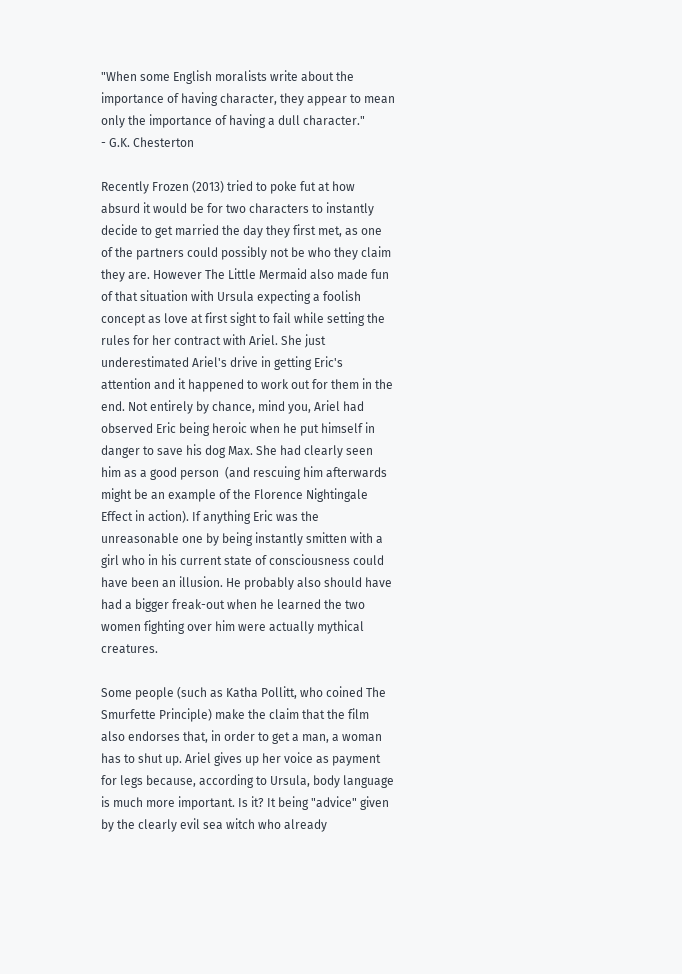"When some English moralists write about the importance of having character, they appear to mean only the importance of having a dull character."
- G.K. Chesterton

Recently Frozen (2013) tried to poke fut at how absurd it would be for two characters to instantly decide to get married the day they first met, as one of the partners could possibly not be who they claim they are. However The Little Mermaid also made fun of that situation with Ursula expecting a foolish concept as love at first sight to fail while setting the rules for her contract with Ariel. She just underestimated Ariel's drive in getting Eric's attention and it happened to work out for them in the end. Not entirely by chance, mind you, Ariel had observed Eric being heroic when he put himself in danger to save his dog Max. She had clearly seen him as a good person  (and rescuing him afterwards might be an example of the Florence Nightingale Effect in action). If anything Eric was the unreasonable one by being instantly smitten with a girl who in his current state of consciousness could have been an illusion. He probably also should have had a bigger freak-out when he learned the two women fighting over him were actually mythical creatures.

Some people (such as Katha Pollitt, who coined The Smurfette Principle) make the claim that the film also endorses that, in order to get a man, a woman has to shut up. Ariel gives up her voice as payment for legs because, according to Ursula, body language is much more important. Is it? It being "advice" given by the clearly evil sea witch who already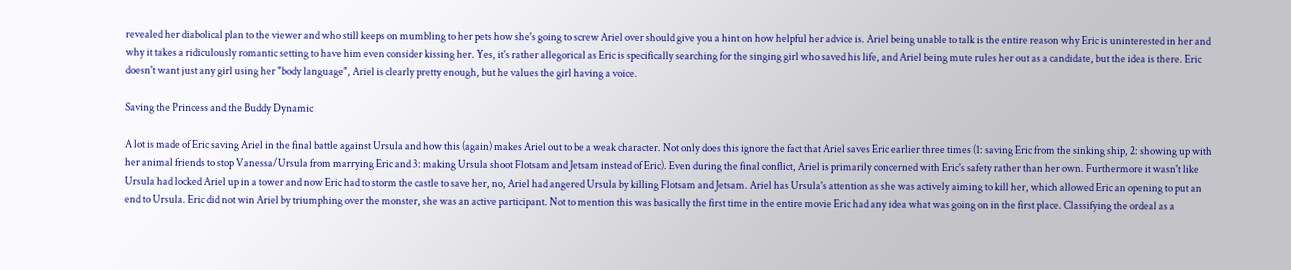revealed her diabolical plan to the viewer and who still keeps on mumbling to her pets how she's going to screw Ariel over should give you a hint on how helpful her advice is. Ariel being unable to talk is the entire reason why Eric is uninterested in her and why it takes a ridiculously romantic setting to have him even consider kissing her. Yes, it's rather allegorical as Eric is specifically searching for the singing girl who saved his life, and Ariel being mute rules her out as a candidate, but the idea is there. Eric doesn't want just any girl using her "body language", Ariel is clearly pretty enough, but he values the girl having a voice.

Saving the Princess and the Buddy Dynamic

A lot is made of Eric saving Ariel in the final battle against Ursula and how this (again) makes Ariel out to be a weak character. Not only does this ignore the fact that Ariel saves Eric earlier three times (1: saving Eric from the sinking ship, 2: showing up with her animal friends to stop Vanessa/Ursula from marrying Eric and 3: making Ursula shoot Flotsam and Jetsam instead of Eric). Even during the final conflict, Ariel is primarily concerned with Eric's safety rather than her own. Furthermore it wasn't like Ursula had locked Ariel up in a tower and now Eric had to storm the castle to save her, no, Ariel had angered Ursula by killing Flotsam and Jetsam. Ariel has Ursula's attention as she was actively aiming to kill her, which allowed Eric an opening to put an end to Ursula. Eric did not win Ariel by triumphing over the monster, she was an active participant. Not to mention this was basically the first time in the entire movie Eric had any idea what was going on in the first place. Classifying the ordeal as a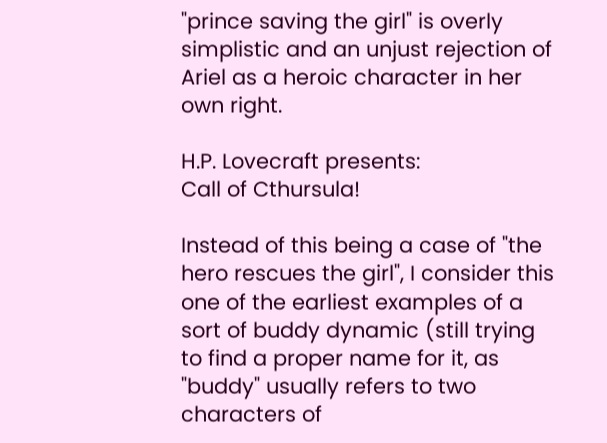"prince saving the girl" is overly simplistic and an unjust rejection of Ariel as a heroic character in her own right.

H.P. Lovecraft presents:
Call of Cthursula!

Instead of this being a case of "the hero rescues the girl", I consider this one of the earliest examples of a sort of buddy dynamic (still trying to find a proper name for it, as "buddy" usually refers to two characters of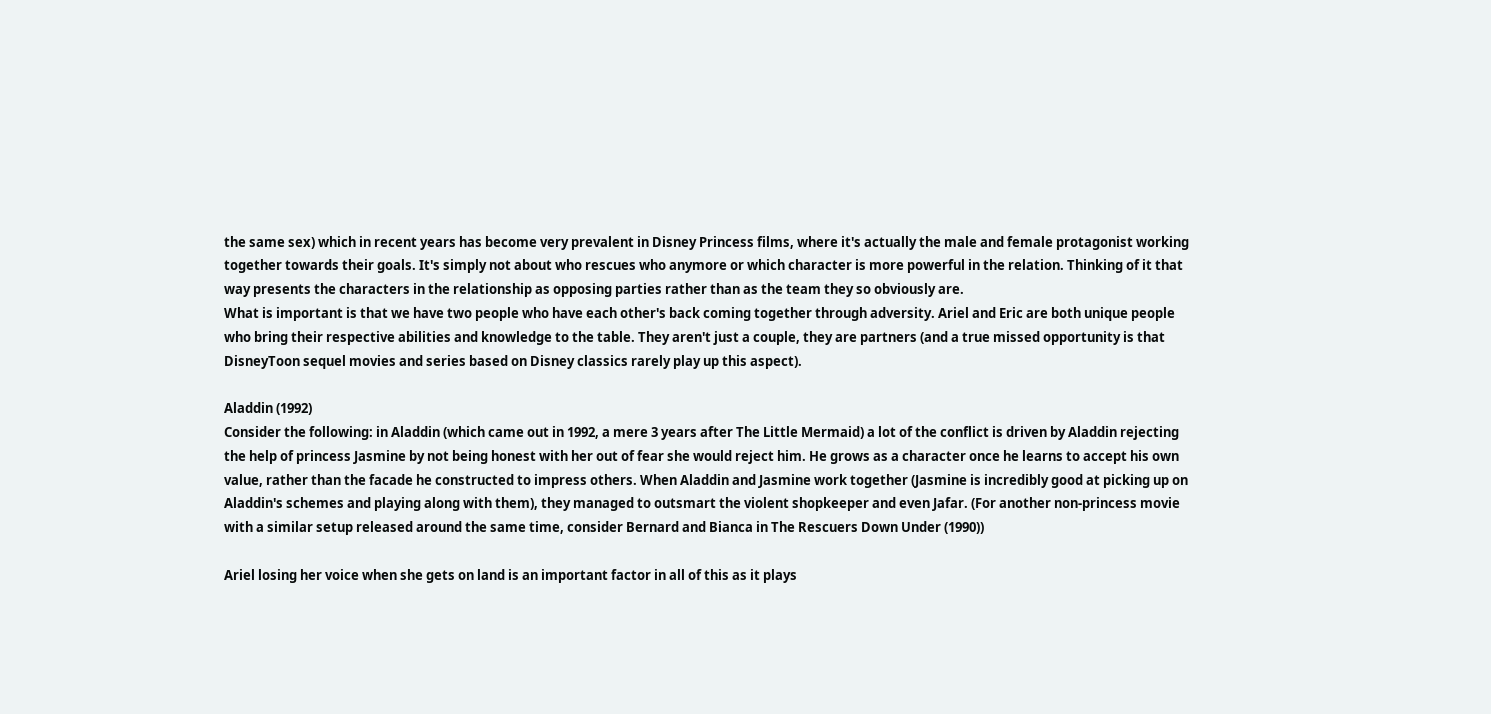the same sex) which in recent years has become very prevalent in Disney Princess films, where it's actually the male and female protagonist working together towards their goals. It's simply not about who rescues who anymore or which character is more powerful in the relation. Thinking of it that way presents the characters in the relationship as opposing parties rather than as the team they so obviously are.
What is important is that we have two people who have each other's back coming together through adversity. Ariel and Eric are both unique people who bring their respective abilities and knowledge to the table. They aren't just a couple, they are partners (and a true missed opportunity is that DisneyToon sequel movies and series based on Disney classics rarely play up this aspect).

Aladdin (1992)
Consider the following: in Aladdin (which came out in 1992, a mere 3 years after The Little Mermaid) a lot of the conflict is driven by Aladdin rejecting the help of princess Jasmine by not being honest with her out of fear she would reject him. He grows as a character once he learns to accept his own value, rather than the facade he constructed to impress others. When Aladdin and Jasmine work together (Jasmine is incredibly good at picking up on Aladdin's schemes and playing along with them), they managed to outsmart the violent shopkeeper and even Jafar. (For another non-princess movie with a similar setup released around the same time, consider Bernard and Bianca in The Rescuers Down Under (1990))

Ariel losing her voice when she gets on land is an important factor in all of this as it plays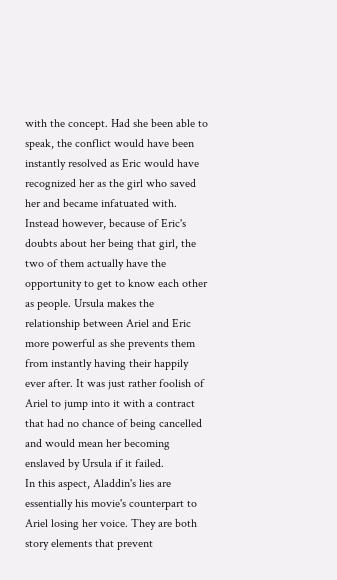with the concept. Had she been able to speak, the conflict would have been instantly resolved as Eric would have recognized her as the girl who saved her and became infatuated with. Instead however, because of Eric's doubts about her being that girl, the two of them actually have the opportunity to get to know each other as people. Ursula makes the relationship between Ariel and Eric more powerful as she prevents them from instantly having their happily ever after. It was just rather foolish of Ariel to jump into it with a contract that had no chance of being cancelled and would mean her becoming enslaved by Ursula if it failed.
In this aspect, Aladdin's lies are essentially his movie's counterpart to Ariel losing her voice. They are both story elements that prevent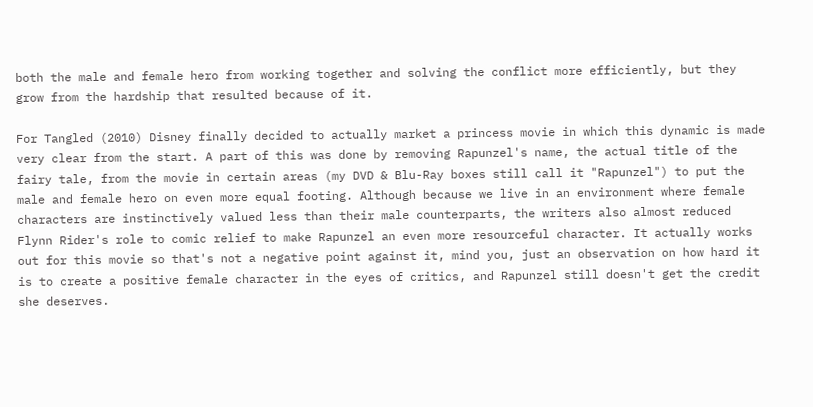both the male and female hero from working together and solving the conflict more efficiently, but they grow from the hardship that resulted because of it.

For Tangled (2010) Disney finally decided to actually market a princess movie in which this dynamic is made very clear from the start. A part of this was done by removing Rapunzel's name, the actual title of the fairy tale, from the movie in certain areas (my DVD & Blu-Ray boxes still call it "Rapunzel") to put the male and female hero on even more equal footing. Although because we live in an environment where female characters are instinctively valued less than their male counterparts, the writers also almost reduced Flynn Rider's role to comic relief to make Rapunzel an even more resourceful character. It actually works out for this movie so that's not a negative point against it, mind you, just an observation on how hard it is to create a positive female character in the eyes of critics, and Rapunzel still doesn't get the credit she deserves.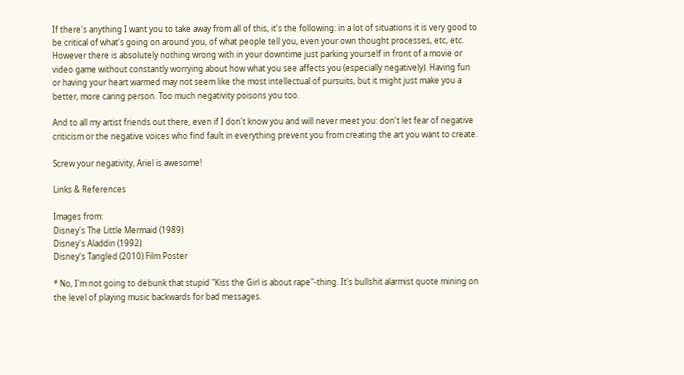If there's anything I want you to take away from all of this, it's the following: in a lot of situations it is very good to be critical of what's going on around you, of what people tell you, even your own thought processes, etc, etc. However there is absolutely nothing wrong with in your downtime just parking yourself in front of a movie or video game without constantly worrying about how what you see affects you (especially negatively). Having fun or having your heart warmed may not seem like the most intellectual of pursuits, but it might just make you a better, more caring person. Too much negativity poisons you too.

And to all my artist friends out there, even if I don't know you and will never meet you: don't let fear of negative criticism or the negative voices who find fault in everything prevent you from creating the art you want to create.

Screw your negativity, Ariel is awesome!

Links & References

Images from:
Disney's The Little Mermaid (1989)
Disney's Aladdin (1992)
Disney's Tangled (2010) Film Poster

* No, I'm not going to debunk that stupid "Kiss the Girl is about rape"-thing. It's bullshit alarmist quote mining on the level of playing music backwards for bad messages.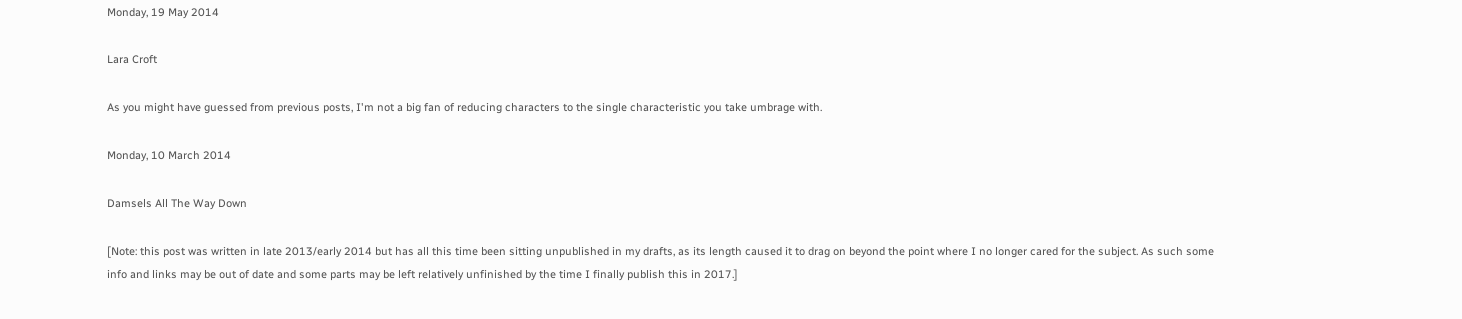Monday, 19 May 2014

Lara Croft

As you might have guessed from previous posts, I'm not a big fan of reducing characters to the single characteristic you take umbrage with.

Monday, 10 March 2014

Damsels All The Way Down

[Note: this post was written in late 2013/early 2014 but has all this time been sitting unpublished in my drafts, as its length caused it to drag on beyond the point where I no longer cared for the subject. As such some info and links may be out of date and some parts may be left relatively unfinished by the time I finally publish this in 2017.]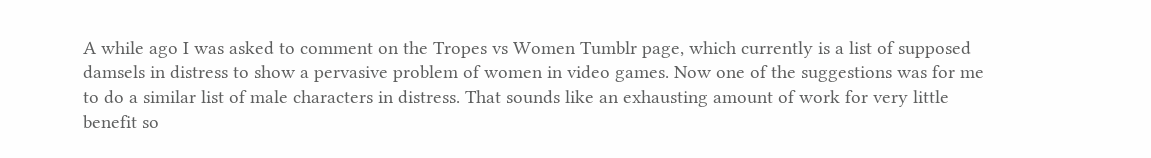A while ago I was asked to comment on the Tropes vs Women Tumblr page, which currently is a list of supposed damsels in distress to show a pervasive problem of women in video games. Now one of the suggestions was for me to do a similar list of male characters in distress. That sounds like an exhausting amount of work for very little benefit so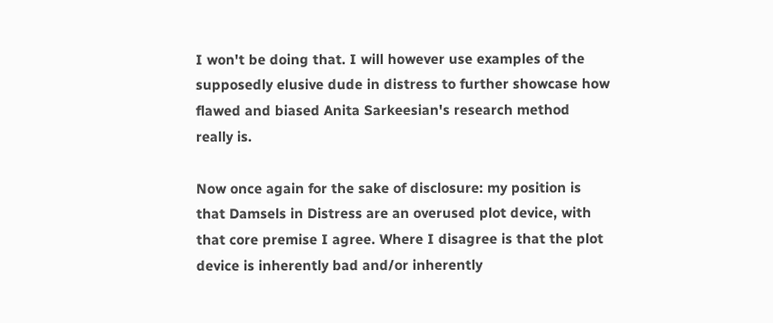I won't be doing that. I will however use examples of the supposedly elusive dude in distress to further showcase how flawed and biased Anita Sarkeesian's research method really is.

Now once again for the sake of disclosure: my position is that Damsels in Distress are an overused plot device, with that core premise I agree. Where I disagree is that the plot device is inherently bad and/or inherently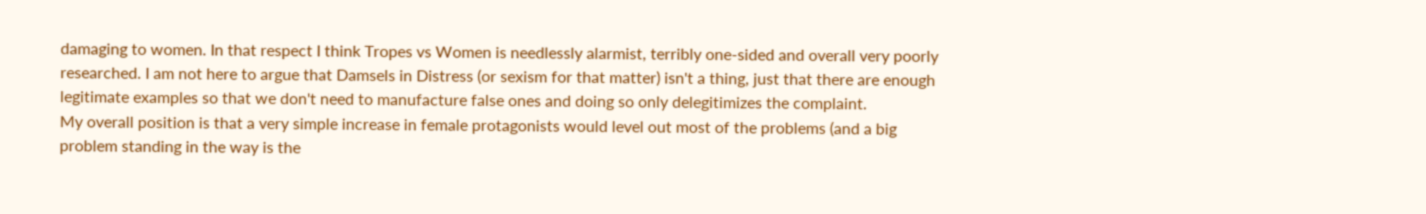damaging to women. In that respect I think Tropes vs Women is needlessly alarmist, terribly one-sided and overall very poorly researched. I am not here to argue that Damsels in Distress (or sexism for that matter) isn't a thing, just that there are enough legitimate examples so that we don't need to manufacture false ones and doing so only delegitimizes the complaint.
My overall position is that a very simple increase in female protagonists would level out most of the problems (and a big problem standing in the way is the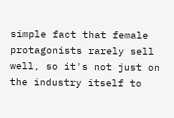simple fact that female protagonists rarely sell well, so it's not just on the industry itself to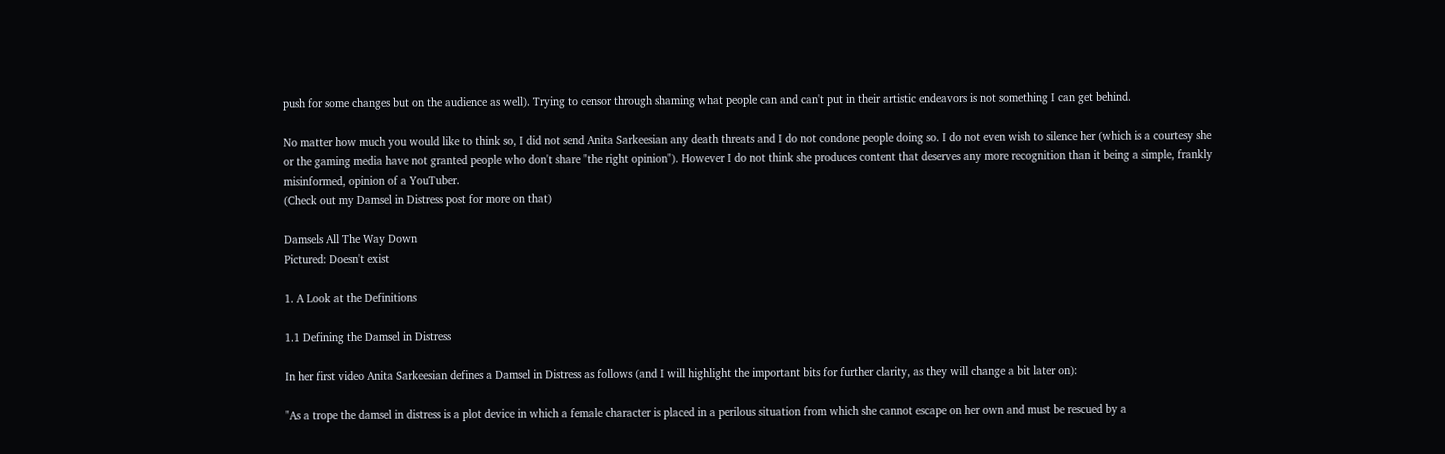push for some changes but on the audience as well). Trying to censor through shaming what people can and can't put in their artistic endeavors is not something I can get behind.

No matter how much you would like to think so, I did not send Anita Sarkeesian any death threats and I do not condone people doing so. I do not even wish to silence her (which is a courtesy she or the gaming media have not granted people who don't share "the right opinion"). However I do not think she produces content that deserves any more recognition than it being a simple, frankly misinformed, opinion of a YouTuber.
(Check out my Damsel in Distress post for more on that)

Damsels All The Way Down
Pictured: Doesn't exist

1. A Look at the Definitions

1.1 Defining the Damsel in Distress

In her first video Anita Sarkeesian defines a Damsel in Distress as follows (and I will highlight the important bits for further clarity, as they will change a bit later on):

"As a trope the damsel in distress is a plot device in which a female character is placed in a perilous situation from which she cannot escape on her own and must be rescued by a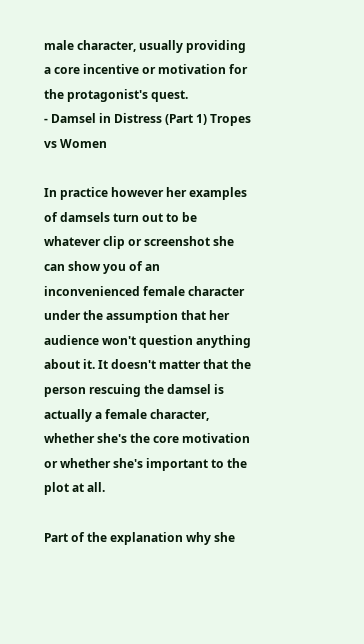male character, usually providing a core incentive or motivation for the protagonist's quest.
- Damsel in Distress (Part 1) Tropes vs Women

In practice however her examples of damsels turn out to be whatever clip or screenshot she can show you of an inconvenienced female character under the assumption that her audience won't question anything about it. It doesn't matter that the person rescuing the damsel is actually a female character, whether she's the core motivation or whether she's important to the plot at all.

Part of the explanation why she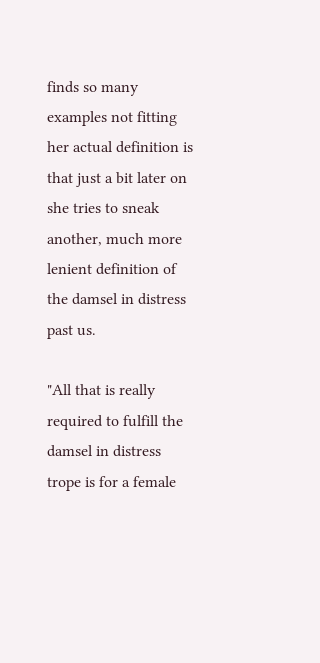finds so many examples not fitting her actual definition is that just a bit later on she tries to sneak another, much more lenient definition of the damsel in distress past us.

"All that is really required to fulfill the damsel in distress trope is for a female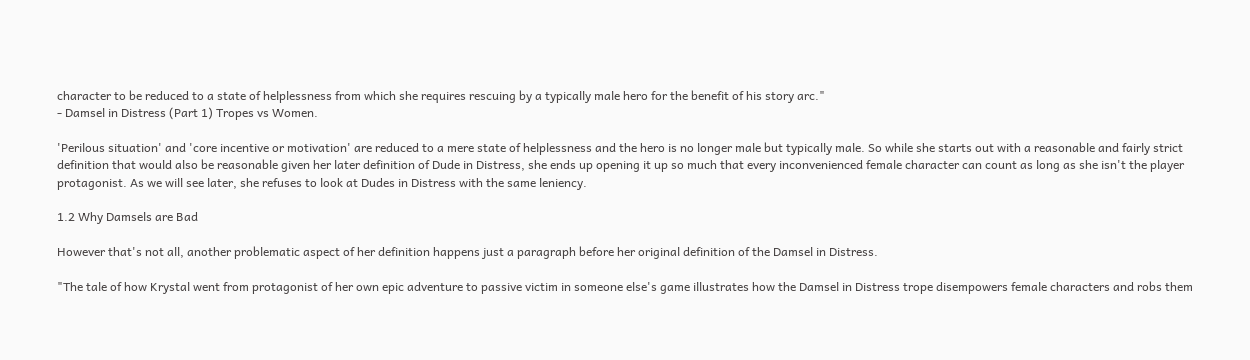character to be reduced to a state of helplessness from which she requires rescuing by a typically male hero for the benefit of his story arc."
- Damsel in Distress (Part 1) Tropes vs Women.

'Perilous situation' and 'core incentive or motivation' are reduced to a mere state of helplessness and the hero is no longer male but typically male. So while she starts out with a reasonable and fairly strict definition that would also be reasonable given her later definition of Dude in Distress, she ends up opening it up so much that every inconvenienced female character can count as long as she isn't the player protagonist. As we will see later, she refuses to look at Dudes in Distress with the same leniency.

1.2 Why Damsels are Bad

However that's not all, another problematic aspect of her definition happens just a paragraph before her original definition of the Damsel in Distress.

"The tale of how Krystal went from protagonist of her own epic adventure to passive victim in someone else's game illustrates how the Damsel in Distress trope disempowers female characters and robs them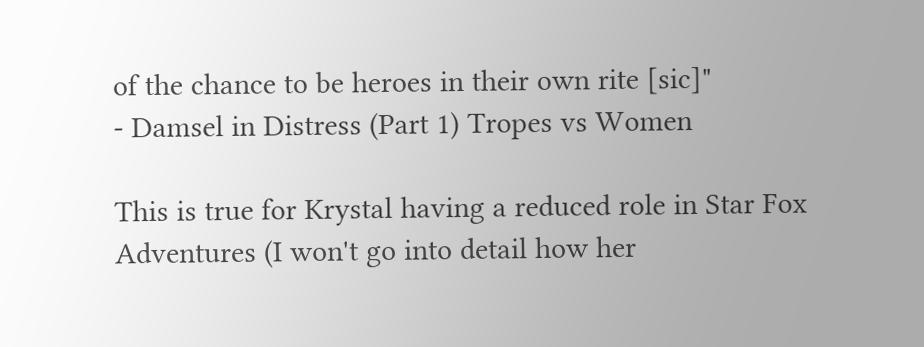of the chance to be heroes in their own rite [sic]"
- Damsel in Distress (Part 1) Tropes vs Women

This is true for Krystal having a reduced role in Star Fox Adventures (I won't go into detail how her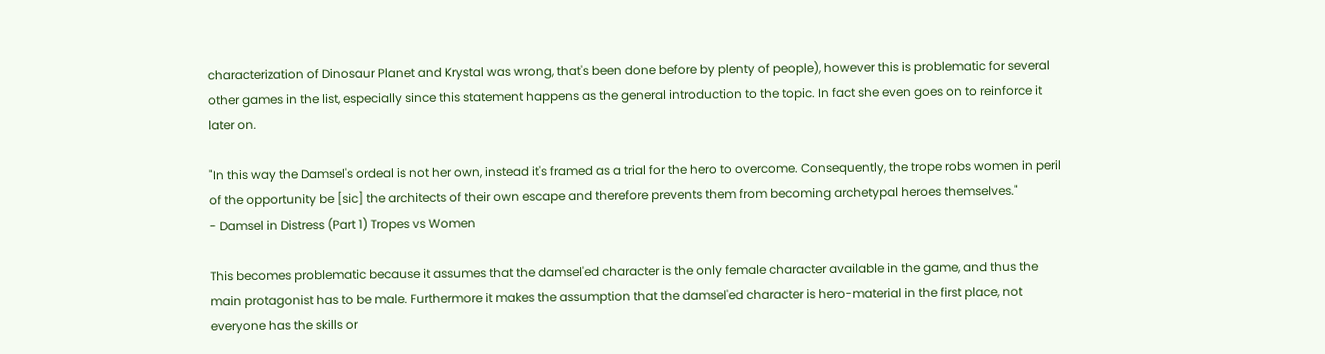characterization of Dinosaur Planet and Krystal was wrong, that's been done before by plenty of people), however this is problematic for several other games in the list, especially since this statement happens as the general introduction to the topic. In fact she even goes on to reinforce it later on.

"In this way the Damsel's ordeal is not her own, instead it's framed as a trial for the hero to overcome. Consequently, the trope robs women in peril of the opportunity be [sic] the architects of their own escape and therefore prevents them from becoming archetypal heroes themselves."
- Damsel in Distress (Part 1) Tropes vs Women

This becomes problematic because it assumes that the damsel'ed character is the only female character available in the game, and thus the main protagonist has to be male. Furthermore it makes the assumption that the damsel'ed character is hero-material in the first place, not everyone has the skills or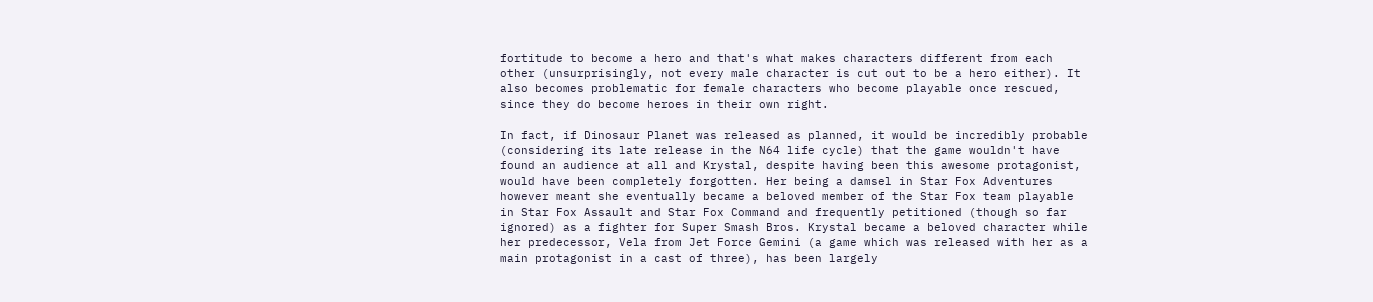fortitude to become a hero and that's what makes characters different from each other (unsurprisingly, not every male character is cut out to be a hero either). It also becomes problematic for female characters who become playable once rescued, since they do become heroes in their own right.

In fact, if Dinosaur Planet was released as planned, it would be incredibly probable (considering its late release in the N64 life cycle) that the game wouldn't have found an audience at all and Krystal, despite having been this awesome protagonist, would have been completely forgotten. Her being a damsel in Star Fox Adventures however meant she eventually became a beloved member of the Star Fox team playable in Star Fox Assault and Star Fox Command and frequently petitioned (though so far ignored) as a fighter for Super Smash Bros. Krystal became a beloved character while her predecessor, Vela from Jet Force Gemini (a game which was released with her as a main protagonist in a cast of three), has been largely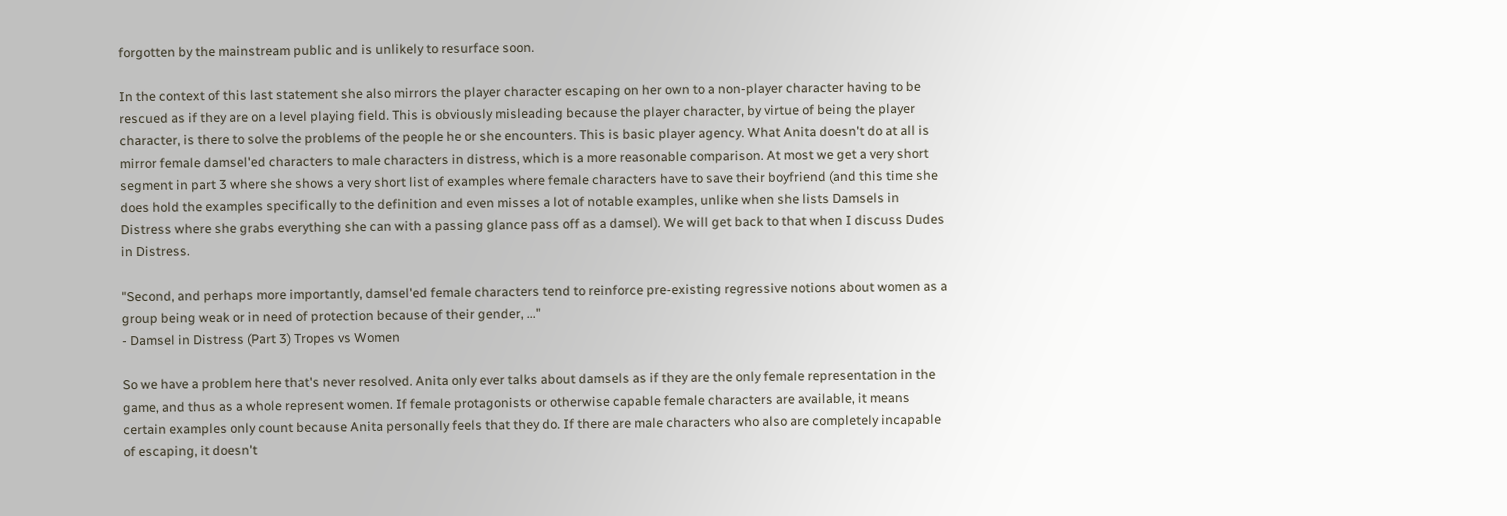forgotten by the mainstream public and is unlikely to resurface soon.

In the context of this last statement she also mirrors the player character escaping on her own to a non-player character having to be rescued as if they are on a level playing field. This is obviously misleading because the player character, by virtue of being the player character, is there to solve the problems of the people he or she encounters. This is basic player agency. What Anita doesn't do at all is mirror female damsel'ed characters to male characters in distress, which is a more reasonable comparison. At most we get a very short segment in part 3 where she shows a very short list of examples where female characters have to save their boyfriend (and this time she does hold the examples specifically to the definition and even misses a lot of notable examples, unlike when she lists Damsels in Distress where she grabs everything she can with a passing glance pass off as a damsel). We will get back to that when I discuss Dudes in Distress.

"Second, and perhaps more importantly, damsel'ed female characters tend to reinforce pre-existing regressive notions about women as a group being weak or in need of protection because of their gender, ..."
- Damsel in Distress (Part 3) Tropes vs Women

So we have a problem here that's never resolved. Anita only ever talks about damsels as if they are the only female representation in the game, and thus as a whole represent women. If female protagonists or otherwise capable female characters are available, it means certain examples only count because Anita personally feels that they do. If there are male characters who also are completely incapable of escaping, it doesn't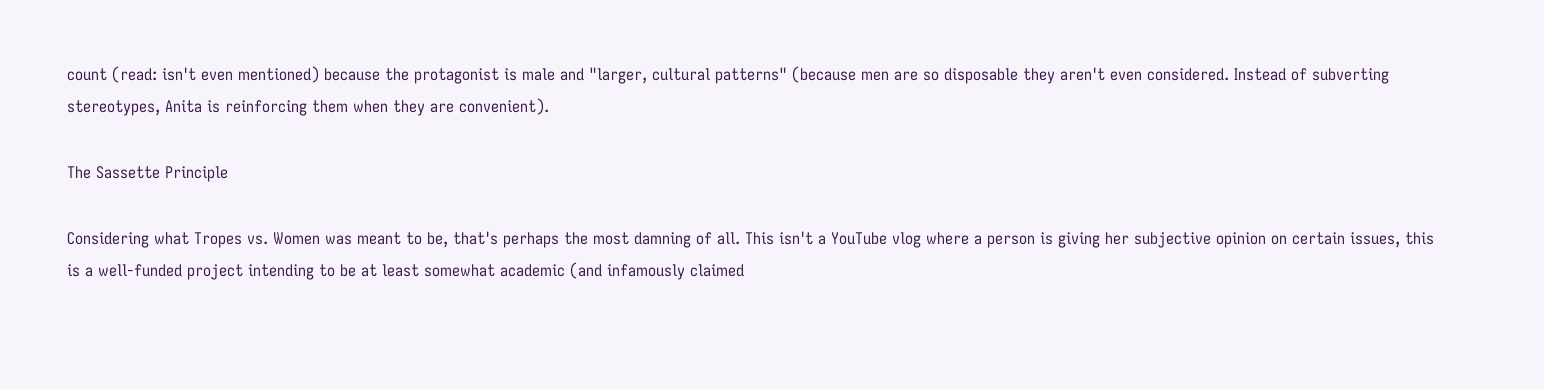count (read: isn't even mentioned) because the protagonist is male and "larger, cultural patterns" (because men are so disposable they aren't even considered. Instead of subverting stereotypes, Anita is reinforcing them when they are convenient).

The Sassette Principle

Considering what Tropes vs. Women was meant to be, that's perhaps the most damning of all. This isn't a YouTube vlog where a person is giving her subjective opinion on certain issues, this is a well-funded project intending to be at least somewhat academic (and infamously claimed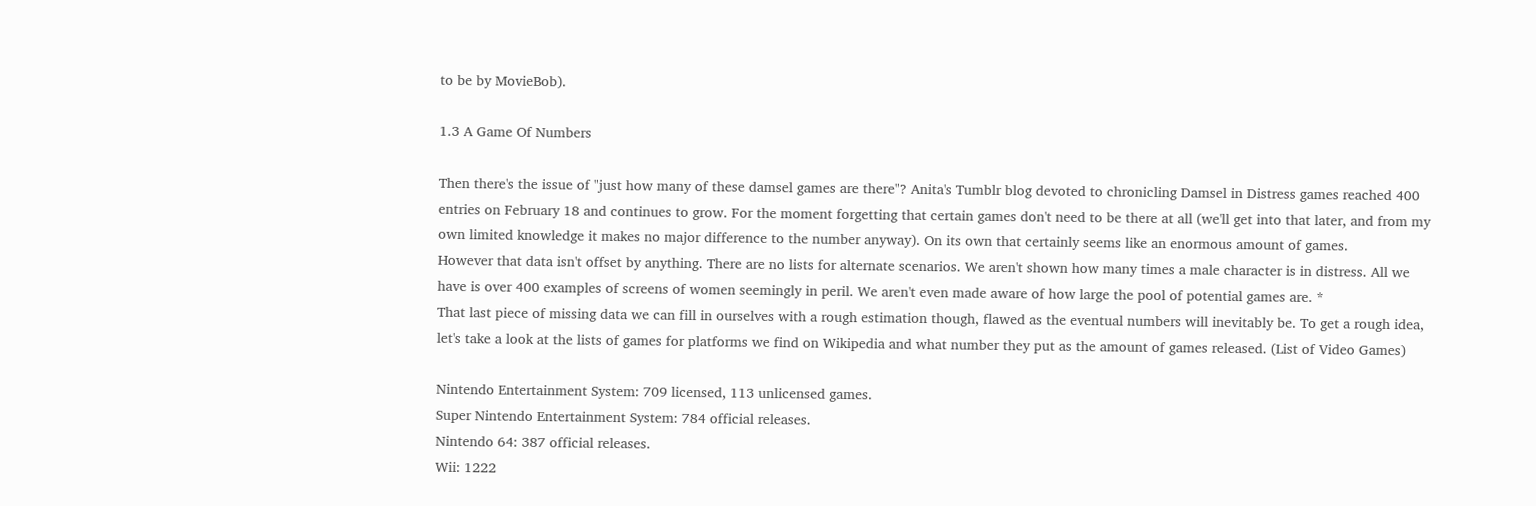to be by MovieBob).

1.3 A Game Of Numbers

Then there's the issue of "just how many of these damsel games are there"? Anita's Tumblr blog devoted to chronicling Damsel in Distress games reached 400 entries on February 18 and continues to grow. For the moment forgetting that certain games don't need to be there at all (we'll get into that later, and from my own limited knowledge it makes no major difference to the number anyway). On its own that certainly seems like an enormous amount of games.
However that data isn't offset by anything. There are no lists for alternate scenarios. We aren't shown how many times a male character is in distress. All we have is over 400 examples of screens of women seemingly in peril. We aren't even made aware of how large the pool of potential games are. *
That last piece of missing data we can fill in ourselves with a rough estimation though, flawed as the eventual numbers will inevitably be. To get a rough idea, let's take a look at the lists of games for platforms we find on Wikipedia and what number they put as the amount of games released. (List of Video Games)

Nintendo Entertainment System: 709 licensed, 113 unlicensed games.
Super Nintendo Entertainment System: 784 official releases.
Nintendo 64: 387 official releases.
Wii: 1222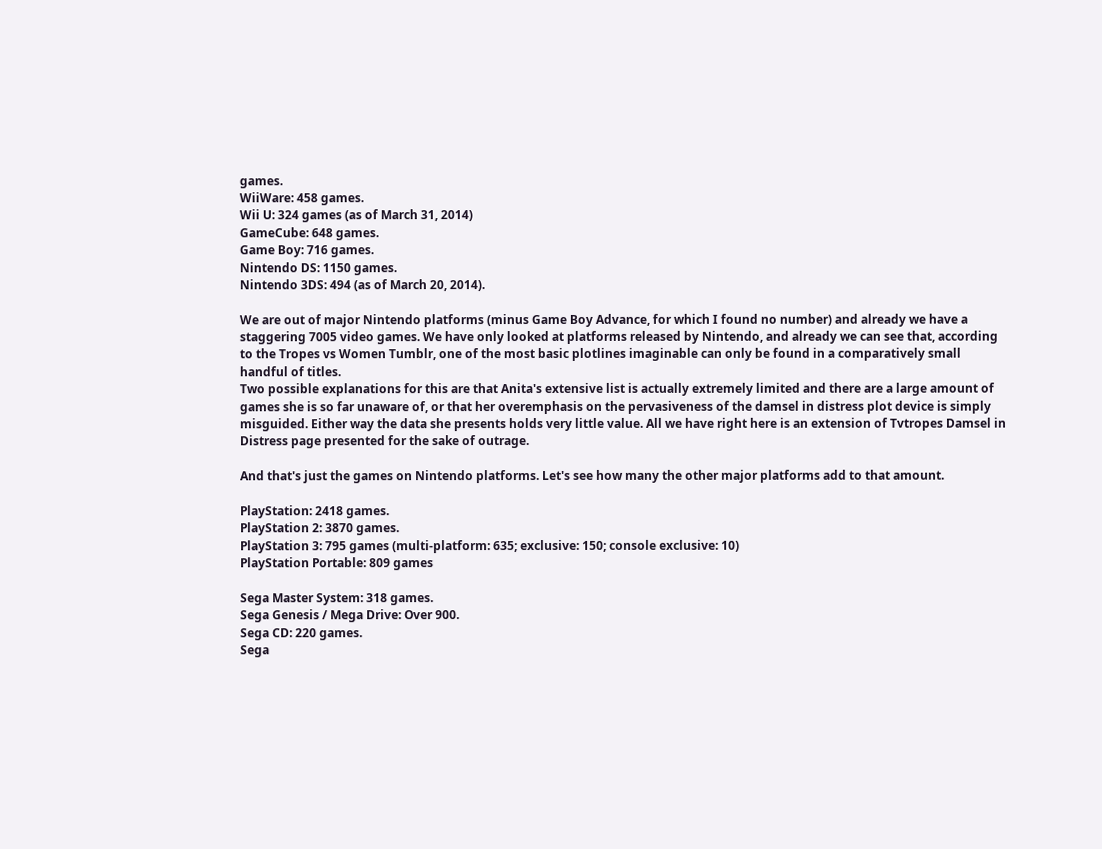games.
WiiWare: 458 games.
Wii U: 324 games (as of March 31, 2014)
GameCube: 648 games.
Game Boy: 716 games.
Nintendo DS: 1150 games.
Nintendo 3DS: 494 (as of March 20, 2014).

We are out of major Nintendo platforms (minus Game Boy Advance, for which I found no number) and already we have a staggering 7005 video games. We have only looked at platforms released by Nintendo, and already we can see that, according to the Tropes vs Women Tumblr, one of the most basic plotlines imaginable can only be found in a comparatively small handful of titles.
Two possible explanations for this are that Anita's extensive list is actually extremely limited and there are a large amount of games she is so far unaware of, or that her overemphasis on the pervasiveness of the damsel in distress plot device is simply misguided. Either way the data she presents holds very little value. All we have right here is an extension of Tvtropes Damsel in Distress page presented for the sake of outrage.

And that's just the games on Nintendo platforms. Let's see how many the other major platforms add to that amount.

PlayStation: 2418 games.
PlayStation 2: 3870 games.
PlayStation 3: 795 games (multi-platform: 635; exclusive: 150; console exclusive: 10)
PlayStation Portable: 809 games

Sega Master System: 318 games.
Sega Genesis / Mega Drive: Over 900.
Sega CD: 220 games.
Sega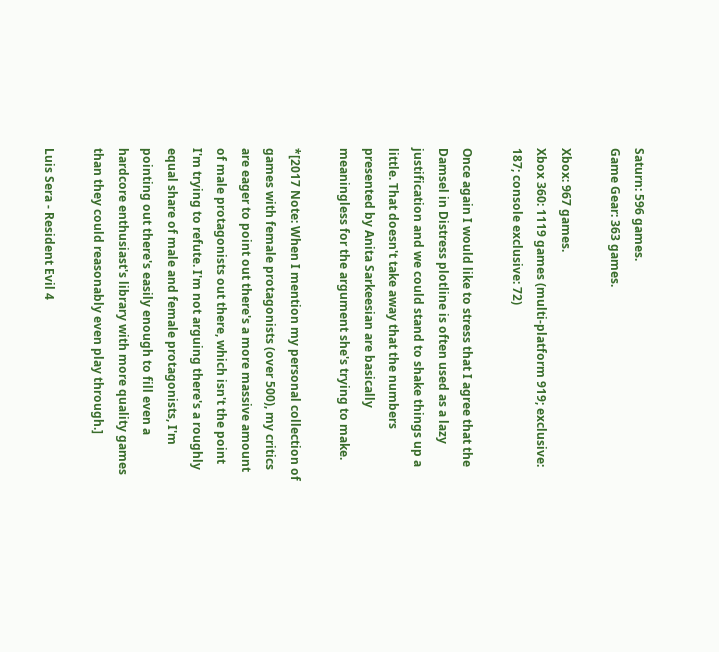Saturn: 596 games.
Game Gear: 363 games.

Xbox: 967 games.
Xbox 360: 1119 games (multi-platform 919; exclusive: 187; console exclusive: 72)

Once again I would like to stress that I agree that the Damsel in Distress plotline is often used as a lazy justification and we could stand to shake things up a little. That doesn't take away that the numbers presented by Anita Sarkeesian are basically meaningless for the argument she's trying to make.

*[2017 Note: When I mention my personal collection of games with female protagonists (over 500), my critics are eager to point out there's a more massive amount of male protagonists out there, which isn't the point I'm trying to refute. I'm not arguing there's a roughly equal share of male and female protagonists, I'm pointing out there's easily enough to fill even a hardcore enthusiast's library with more quality games than they could reasonably even play through.]

Luis Sera - Resident Evil 4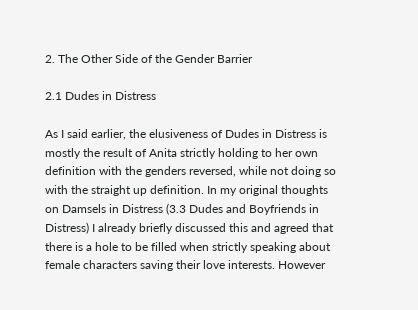2. The Other Side of the Gender Barrier

2.1 Dudes in Distress

As I said earlier, the elusiveness of Dudes in Distress is mostly the result of Anita strictly holding to her own definition with the genders reversed, while not doing so with the straight up definition. In my original thoughts on Damsels in Distress (3.3 Dudes and Boyfriends in Distress) I already briefly discussed this and agreed that there is a hole to be filled when strictly speaking about female characters saving their love interests. However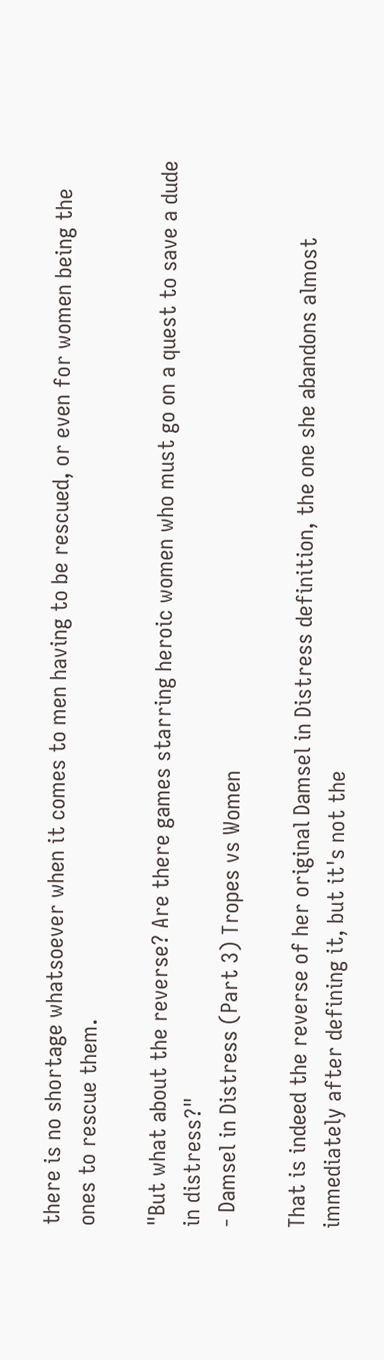there is no shortage whatsoever when it comes to men having to be rescued, or even for women being the ones to rescue them.

"But what about the reverse? Are there games starring heroic women who must go on a quest to save a dude in distress?"
- Damsel in Distress (Part 3) Tropes vs Women

That is indeed the reverse of her original Damsel in Distress definition, the one she abandons almost immediately after defining it, but it's not the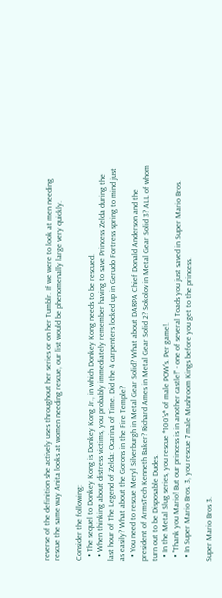reverse of the definition she actively uses throughout her series or on her Tumblr. If we were to look at men needing rescue the same way Anita looks at women needing rescue, our list would be phenomenally large very quickly.

Consider the following:
  • The sequel to Donkey Kong is Donkey Kong Jr., in which Donkey Kong needs to be rescued.
  • When thinking about distress victims, you probably immediately remember having to save Princess Zelda during the last hour of The Legend of Zelda: Ocarina of Time. Did the 4 carpenters locked up in Gerudo Fortress spring to mind just as easily? What about the Gorons in the Fire Temple?
  • You need to rescue Meryl Silverburgh in Metal Gear Solid? What about DARPA Chief Donald Anderson and the president of ArmsTech Kenneth Baker? Richard Ames in Metal Gear Solid 2? Sokolov in Metal Gear Solid 3? ALL of whom turn out to be Disposable Dudes.
  • In the Metal Slug series, you rescue *100's* of male POW's. Per game!.
  • "Thank you Mario! But our princess is in another castle!" - one of several Toads you just saved in Super Mario Bros.
  • In Super Mario Bros. 3, you rescue 7 male Mushroom Kings before you get to the princess.

Super Mario Bros 3.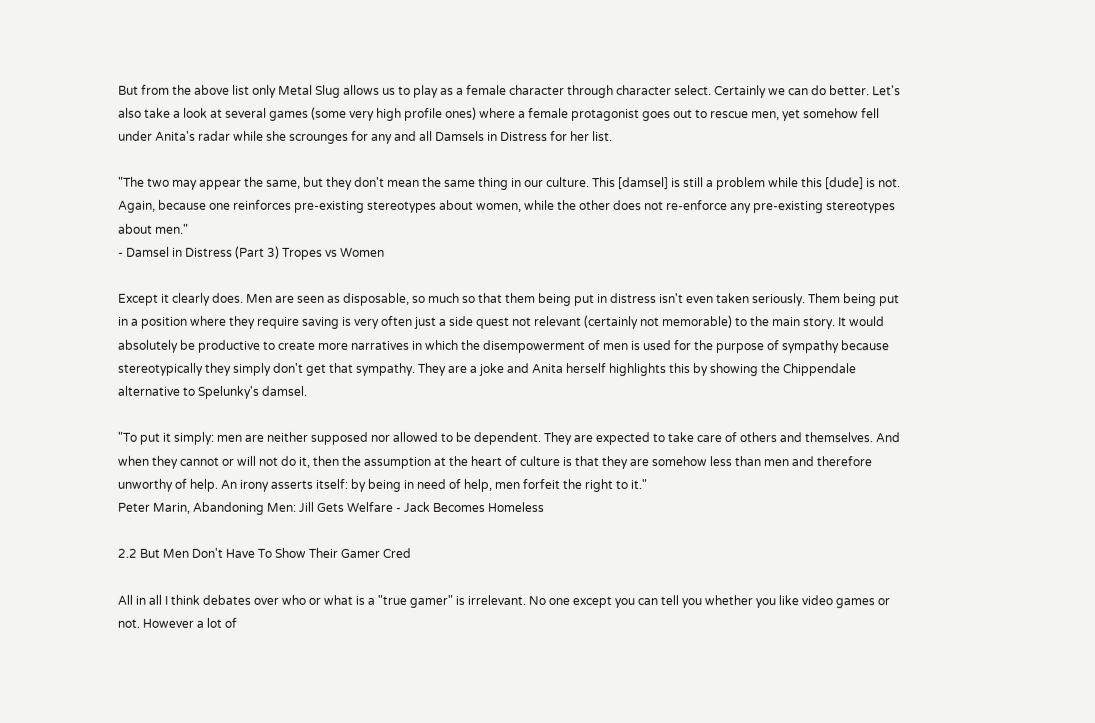But from the above list only Metal Slug allows us to play as a female character through character select. Certainly we can do better. Let's also take a look at several games (some very high profile ones) where a female protagonist goes out to rescue men, yet somehow fell under Anita's radar while she scrounges for any and all Damsels in Distress for her list.

"The two may appear the same, but they don't mean the same thing in our culture. This [damsel] is still a problem while this [dude] is not. Again, because one reinforces pre-existing stereotypes about women, while the other does not re-enforce any pre-existing stereotypes about men."
- Damsel in Distress (Part 3) Tropes vs Women

Except it clearly does. Men are seen as disposable, so much so that them being put in distress isn't even taken seriously. Them being put in a position where they require saving is very often just a side quest not relevant (certainly not memorable) to the main story. It would absolutely be productive to create more narratives in which the disempowerment of men is used for the purpose of sympathy because stereotypically they simply don't get that sympathy. They are a joke and Anita herself highlights this by showing the Chippendale alternative to Spelunky's damsel.

"To put it simply: men are neither supposed nor allowed to be dependent. They are expected to take care of others and themselves. And when they cannot or will not do it, then the assumption at the heart of culture is that they are somehow less than men and therefore unworthy of help. An irony asserts itself: by being in need of help, men forfeit the right to it."
Peter Marin, Abandoning Men: Jill Gets Welfare - Jack Becomes Homeless

2.2 But Men Don't Have To Show Their Gamer Cred

All in all I think debates over who or what is a "true gamer" is irrelevant. No one except you can tell you whether you like video games or not. However a lot of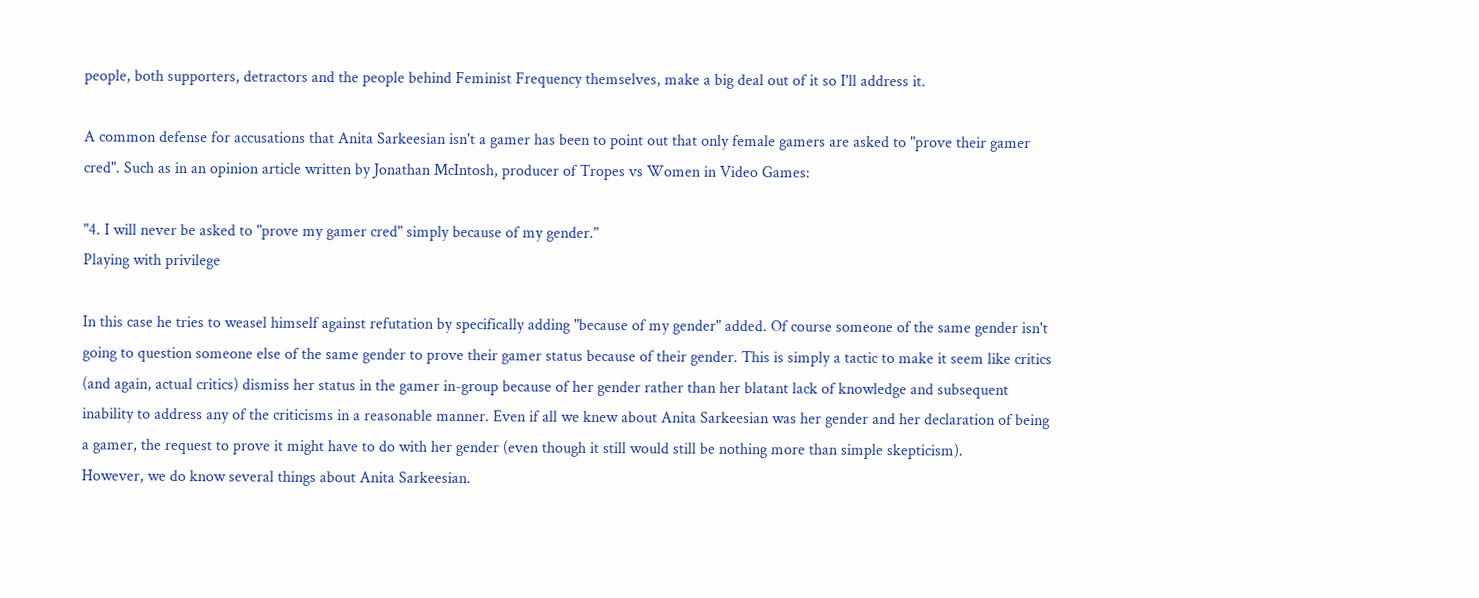people, both supporters, detractors and the people behind Feminist Frequency themselves, make a big deal out of it so I'll address it.

A common defense for accusations that Anita Sarkeesian isn't a gamer has been to point out that only female gamers are asked to "prove their gamer cred". Such as in an opinion article written by Jonathan McIntosh, producer of Tropes vs Women in Video Games:

"4. I will never be asked to "prove my gamer cred" simply because of my gender."
Playing with privilege

In this case he tries to weasel himself against refutation by specifically adding "because of my gender" added. Of course someone of the same gender isn't going to question someone else of the same gender to prove their gamer status because of their gender. This is simply a tactic to make it seem like critics (and again, actual critics) dismiss her status in the gamer in-group because of her gender rather than her blatant lack of knowledge and subsequent inability to address any of the criticisms in a reasonable manner. Even if all we knew about Anita Sarkeesian was her gender and her declaration of being a gamer, the request to prove it might have to do with her gender (even though it still would still be nothing more than simple skepticism).
However, we do know several things about Anita Sarkeesian.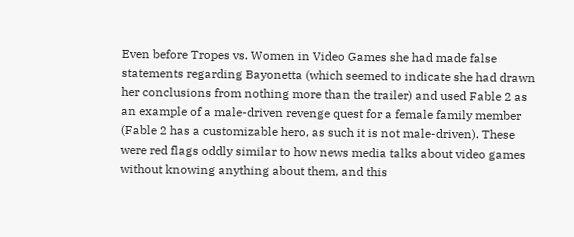Even before Tropes vs. Women in Video Games she had made false statements regarding Bayonetta (which seemed to indicate she had drawn her conclusions from nothing more than the trailer) and used Fable 2 as an example of a male-driven revenge quest for a female family member (Fable 2 has a customizable hero, as such it is not male-driven). These were red flags oddly similar to how news media talks about video games without knowing anything about them, and this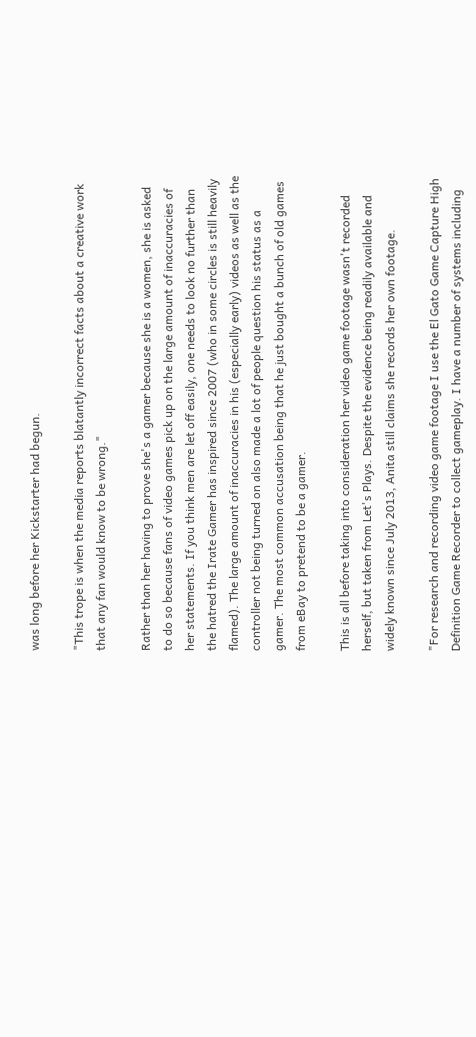was long before her Kickstarter had begun.

"This trope is when the media reports blatantly incorrect facts about a creative work that any fan would know to be wrong."

Rather than her having to prove she's a gamer because she is a women, she is asked to do so because fans of video games pick up on the large amount of inaccuracies of her statements. If you think men are let off easily, one needs to look no further than the hatred the Irate Gamer has inspired since 2007 (who in some circles is still heavily flamed). The large amount of inaccuracies in his (especially early) videos as well as the controller not being turned on also made a lot of people question his status as a gamer. The most common accusation being that he just bought a bunch of old games from eBay to pretend to be a gamer.

This is all before taking into consideration her video game footage wasn't recorded herself, but taken from Let's Plays. Despite the evidence being readily available and widely known since July 2013, Anita still claims she records her own footage.

"For research and recording video game footage I use the El Gato Game Capture High Definition Game Recorder to collect gameplay. I have a number of systems including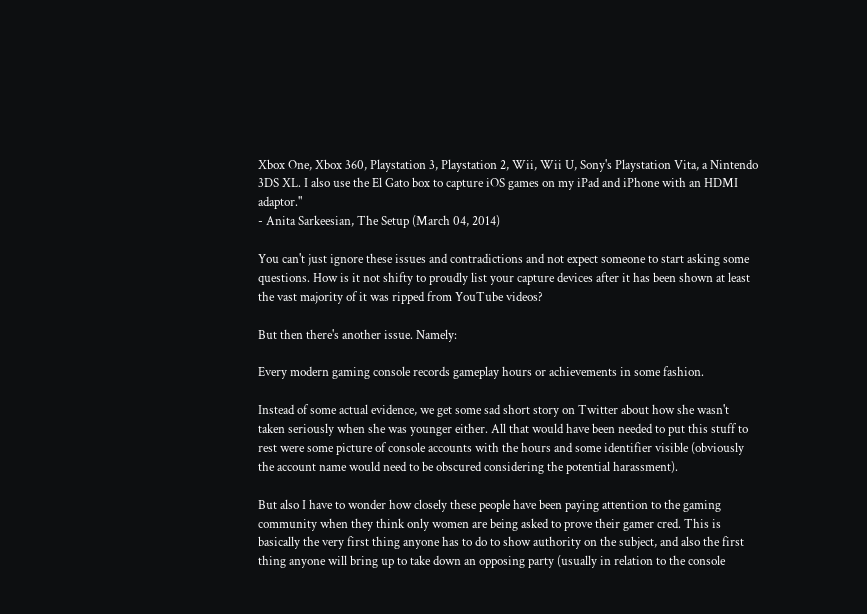Xbox One, Xbox 360, Playstation 3, Playstation 2, Wii, Wii U, Sony's Playstation Vita, a Nintendo 3DS XL. I also use the El Gato box to capture iOS games on my iPad and iPhone with an HDMI adaptor."
- Anita Sarkeesian, The Setup (March 04, 2014)

You can't just ignore these issues and contradictions and not expect someone to start asking some questions. How is it not shifty to proudly list your capture devices after it has been shown at least the vast majority of it was ripped from YouTube videos?

But then there's another issue. Namely:

Every modern gaming console records gameplay hours or achievements in some fashion.

Instead of some actual evidence, we get some sad short story on Twitter about how she wasn't taken seriously when she was younger either. All that would have been needed to put this stuff to rest were some picture of console accounts with the hours and some identifier visible (obviously the account name would need to be obscured considering the potential harassment).

But also I have to wonder how closely these people have been paying attention to the gaming community when they think only women are being asked to prove their gamer cred. This is basically the very first thing anyone has to do to show authority on the subject, and also the first thing anyone will bring up to take down an opposing party (usually in relation to the console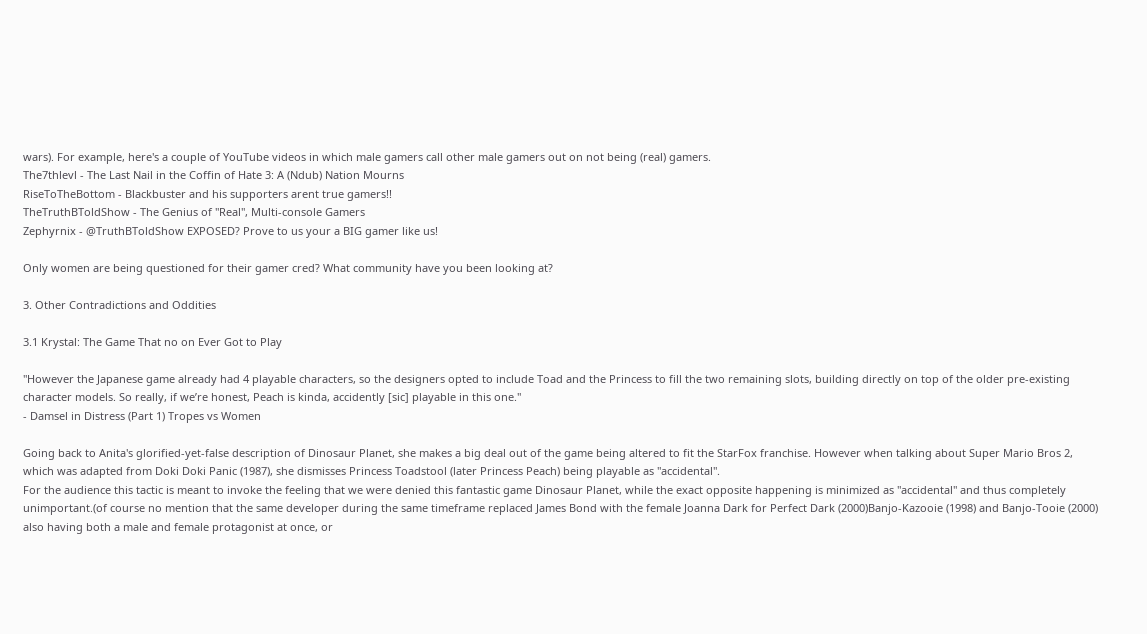wars). For example, here's a couple of YouTube videos in which male gamers call other male gamers out on not being (real) gamers.
The7thlevl - The Last Nail in the Coffin of Hate 3: A (Ndub) Nation Mourns
RiseToTheBottom - Blackbuster and his supporters arent true gamers!!
TheTruthBToldShow - The Genius of "Real", Multi-console Gamers
Zephyrnix - @TruthBToldShow EXPOSED? Prove to us your a BIG gamer like us!

Only women are being questioned for their gamer cred? What community have you been looking at?

3. Other Contradictions and Oddities

3.1 Krystal: The Game That no on Ever Got to Play

"However the Japanese game already had 4 playable characters, so the designers opted to include Toad and the Princess to fill the two remaining slots, building directly on top of the older pre-existing character models. So really, if we’re honest, Peach is kinda, accidently [sic] playable in this one."
- Damsel in Distress (Part 1) Tropes vs Women

Going back to Anita's glorified-yet-false description of Dinosaur Planet, she makes a big deal out of the game being altered to fit the StarFox franchise. However when talking about Super Mario Bros 2, which was adapted from Doki Doki Panic (1987), she dismisses Princess Toadstool (later Princess Peach) being playable as "accidental".
For the audience this tactic is meant to invoke the feeling that we were denied this fantastic game Dinosaur Planet, while the exact opposite happening is minimized as "accidental" and thus completely unimportant.(of course no mention that the same developer during the same timeframe replaced James Bond with the female Joanna Dark for Perfect Dark (2000)Banjo-Kazooie (1998) and Banjo-Tooie (2000) also having both a male and female protagonist at once, or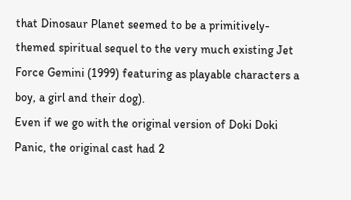that Dinosaur Planet seemed to be a primitively-themed spiritual sequel to the very much existing Jet Force Gemini (1999) featuring as playable characters a boy, a girl and their dog).
Even if we go with the original version of Doki Doki Panic, the original cast had 2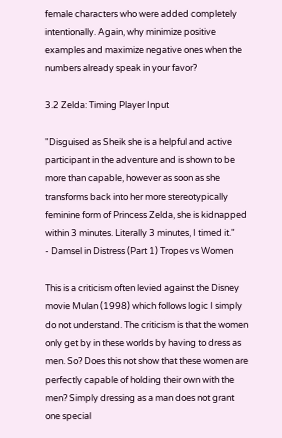female characters who were added completely intentionally. Again, why minimize positive examples and maximize negative ones when the numbers already speak in your favor?

3.2 Zelda: Timing Player Input

"Disguised as Sheik she is a helpful and active participant in the adventure and is shown to be more than capable, however as soon as she transforms back into her more stereotypically feminine form of Princess Zelda, she is kidnapped within 3 minutes. Literally 3 minutes, I timed it."
- Damsel in Distress (Part 1) Tropes vs Women

This is a criticism often levied against the Disney movie Mulan (1998) which follows logic I simply do not understand. The criticism is that the women only get by in these worlds by having to dress as men. So? Does this not show that these women are perfectly capable of holding their own with the men? Simply dressing as a man does not grant one special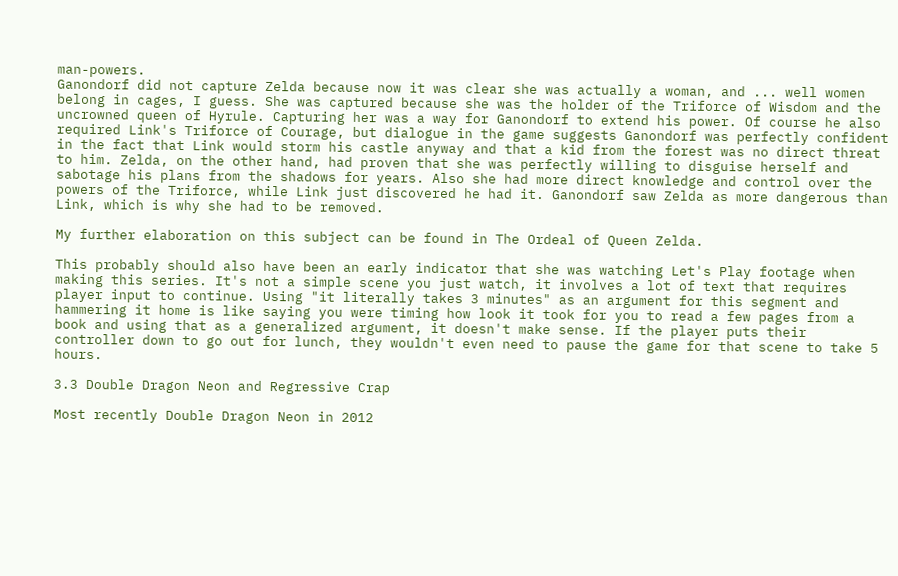man-powers.
Ganondorf did not capture Zelda because now it was clear she was actually a woman, and ... well women belong in cages, I guess. She was captured because she was the holder of the Triforce of Wisdom and the uncrowned queen of Hyrule. Capturing her was a way for Ganondorf to extend his power. Of course he also required Link's Triforce of Courage, but dialogue in the game suggests Ganondorf was perfectly confident in the fact that Link would storm his castle anyway and that a kid from the forest was no direct threat to him. Zelda, on the other hand, had proven that she was perfectly willing to disguise herself and sabotage his plans from the shadows for years. Also she had more direct knowledge and control over the powers of the Triforce, while Link just discovered he had it. Ganondorf saw Zelda as more dangerous than Link, which is why she had to be removed.

My further elaboration on this subject can be found in The Ordeal of Queen Zelda.

This probably should also have been an early indicator that she was watching Let's Play footage when making this series. It's not a simple scene you just watch, it involves a lot of text that requires player input to continue. Using "it literally takes 3 minutes" as an argument for this segment and hammering it home is like saying you were timing how look it took for you to read a few pages from a book and using that as a generalized argument, it doesn't make sense. If the player puts their controller down to go out for lunch, they wouldn't even need to pause the game for that scene to take 5 hours.

3.3 Double Dragon Neon and Regressive Crap

Most recently Double Dragon Neon in 2012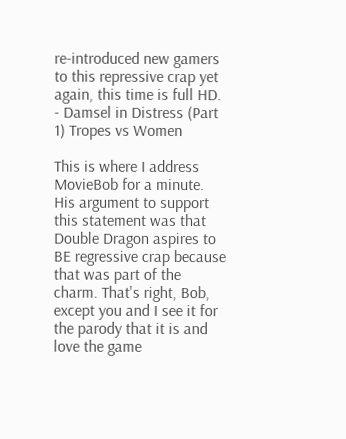re-introduced new gamers to this repressive crap yet again, this time is full HD.
- Damsel in Distress (Part 1) Tropes vs Women

This is where I address MovieBob for a minute. His argument to support this statement was that Double Dragon aspires to BE regressive crap because that was part of the charm. That's right, Bob, except you and I see it for the parody that it is and love the game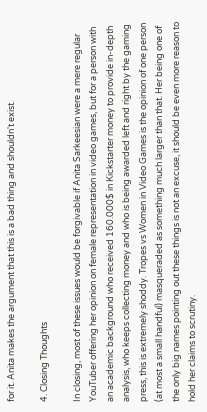for it. Anita makes the argument that this is a bad thing and shouldn't exist.

4. Closing Thoughts

In closing, most of these issues would be forgivable if Anita Sarkeesian were a mere regular YouTuber offering her opinion on female representation in video games, but for a person with an academic background who received 160.000$ in Kickstarter money to provide in-depth analysis, who keeps collecting money and who is being awarded left and right by the gaming press, this is extremely shoddy. Tropes vs Women in Video Games is the opinion of one person (at most a small handful) masqueraded as something much larger than that. Her being one of the only big names pointing out these things is not an excuse, it should be even more reason to hold her claims to scrutiny.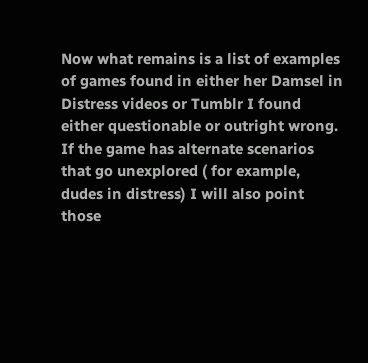Now what remains is a list of examples of games found in either her Damsel in Distress videos or Tumblr I found either questionable or outright wrong. If the game has alternate scenarios that go unexplored ( for example, dudes in distress) I will also point those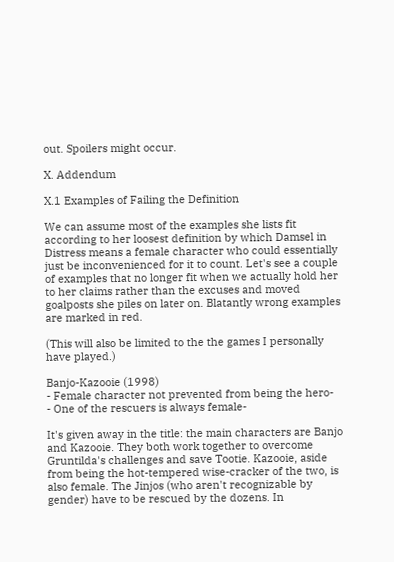out. Spoilers might occur.

X. Addendum

X.1 Examples of Failing the Definition

We can assume most of the examples she lists fit according to her loosest definition by which Damsel in Distress means a female character who could essentially just be inconvenienced for it to count. Let's see a couple of examples that no longer fit when we actually hold her to her claims rather than the excuses and moved goalposts she piles on later on. Blatantly wrong examples are marked in red.

(This will also be limited to the the games I personally have played.)

Banjo-Kazooie (1998)
- Female character not prevented from being the hero-
- One of the rescuers is always female-

It's given away in the title: the main characters are Banjo and Kazooie. They both work together to overcome Gruntilda's challenges and save Tootie. Kazooie, aside from being the hot-tempered wise-cracker of the two, is also female. The Jinjos (who aren't recognizable by gender) have to be rescued by the dozens. In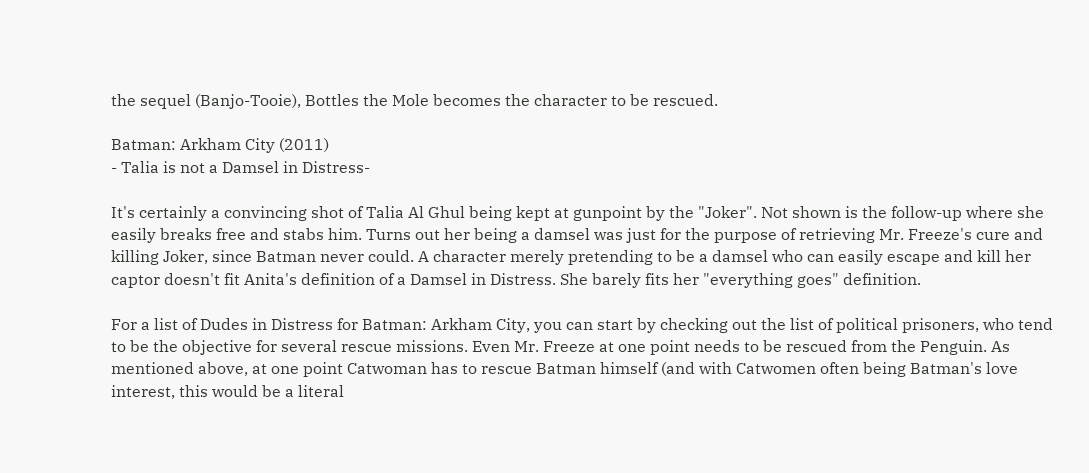the sequel (Banjo-Tooie), Bottles the Mole becomes the character to be rescued.

Batman: Arkham City (2011)
- Talia is not a Damsel in Distress-

It's certainly a convincing shot of Talia Al Ghul being kept at gunpoint by the "Joker". Not shown is the follow-up where she easily breaks free and stabs him. Turns out her being a damsel was just for the purpose of retrieving Mr. Freeze's cure and killing Joker, since Batman never could. A character merely pretending to be a damsel who can easily escape and kill her captor doesn't fit Anita's definition of a Damsel in Distress. She barely fits her "everything goes" definition.

For a list of Dudes in Distress for Batman: Arkham City, you can start by checking out the list of political prisoners, who tend to be the objective for several rescue missions. Even Mr. Freeze at one point needs to be rescued from the Penguin. As mentioned above, at one point Catwoman has to rescue Batman himself (and with Catwomen often being Batman's love interest, this would be a literal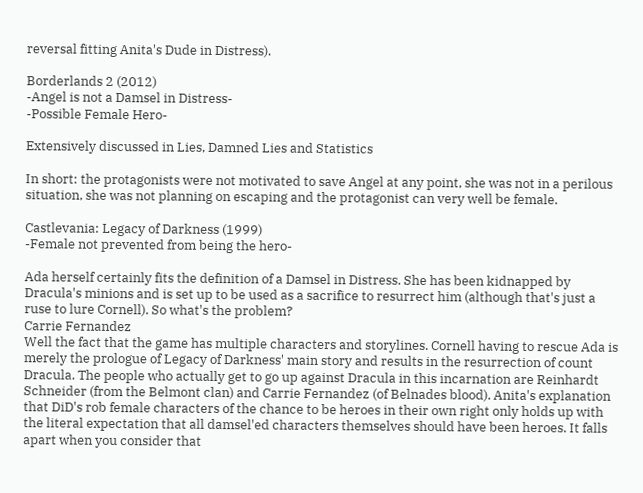reversal fitting Anita's Dude in Distress).

Borderlands 2 (2012)
-Angel is not a Damsel in Distress-
-Possible Female Hero-

Extensively discussed in Lies, Damned Lies and Statistics

In short: the protagonists were not motivated to save Angel at any point, she was not in a perilous situation, she was not planning on escaping and the protagonist can very well be female.

Castlevania: Legacy of Darkness (1999)
-Female not prevented from being the hero-

Ada herself certainly fits the definition of a Damsel in Distress. She has been kidnapped by Dracula's minions and is set up to be used as a sacrifice to resurrect him (although that's just a ruse to lure Cornell). So what's the problem?
Carrie Fernandez
Well the fact that the game has multiple characters and storylines. Cornell having to rescue Ada is merely the prologue of Legacy of Darkness' main story and results in the resurrection of count Dracula. The people who actually get to go up against Dracula in this incarnation are Reinhardt Schneider (from the Belmont clan) and Carrie Fernandez (of Belnades blood). Anita's explanation that DiD's rob female characters of the chance to be heroes in their own right only holds up with the literal expectation that all damsel'ed characters themselves should have been heroes. It falls apart when you consider that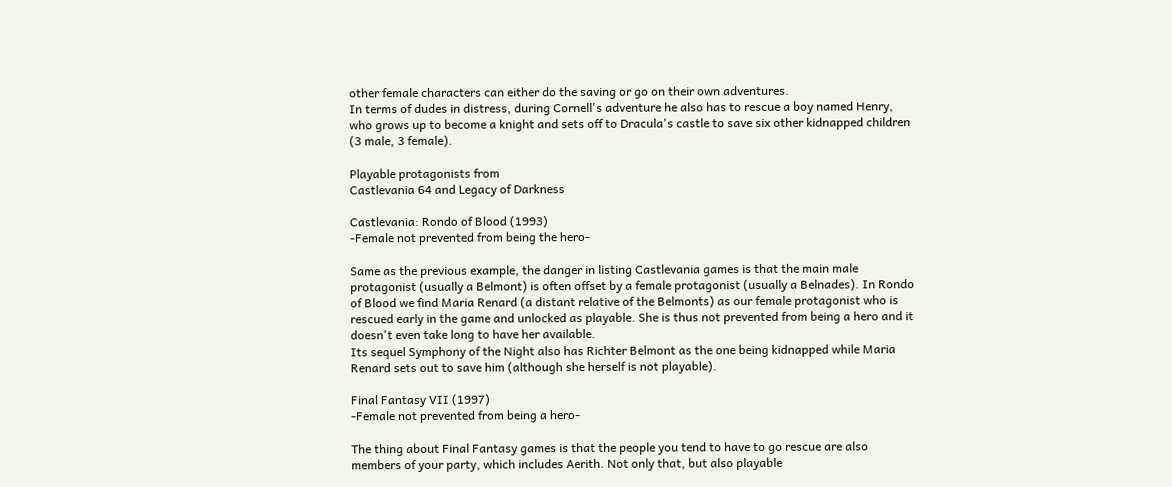other female characters can either do the saving or go on their own adventures.
In terms of dudes in distress, during Cornell's adventure he also has to rescue a boy named Henry, who grows up to become a knight and sets off to Dracula's castle to save six other kidnapped children (3 male, 3 female).

Playable protagonists from
Castlevania 64 and Legacy of Darkness

Castlevania: Rondo of Blood (1993)
-Female not prevented from being the hero-

Same as the previous example, the danger in listing Castlevania games is that the main male protagonist (usually a Belmont) is often offset by a female protagonist (usually a Belnades). In Rondo of Blood we find Maria Renard (a distant relative of the Belmonts) as our female protagonist who is rescued early in the game and unlocked as playable. She is thus not prevented from being a hero and it doesn't even take long to have her available.
Its sequel Symphony of the Night also has Richter Belmont as the one being kidnapped while Maria Renard sets out to save him (although she herself is not playable).

Final Fantasy VII (1997)
-Female not prevented from being a hero-

The thing about Final Fantasy games is that the people you tend to have to go rescue are also members of your party, which includes Aerith. Not only that, but also playable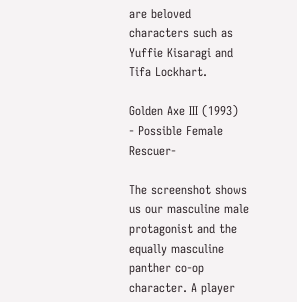are beloved characters such as Yuffie Kisaragi and Tifa Lockhart.

Golden Axe III (1993)
- Possible Female Rescuer-

The screenshot shows us our masculine male protagonist and the equally masculine panther co-op character. A player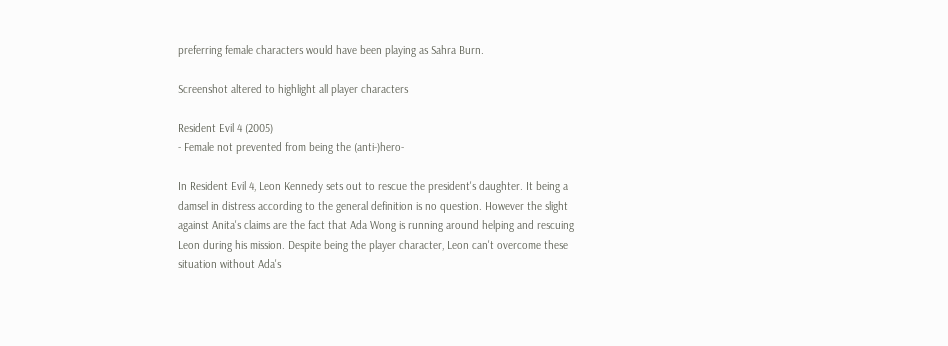preferring female characters would have been playing as Sahra Burn.

Screenshot altered to highlight all player characters

Resident Evil 4 (2005)
- Female not prevented from being the (anti-)hero-

In Resident Evil 4, Leon Kennedy sets out to rescue the president's daughter. It being a damsel in distress according to the general definition is no question. However the slight against Anita's claims are the fact that Ada Wong is running around helping and rescuing Leon during his mission. Despite being the player character, Leon can't overcome these situation without Ada's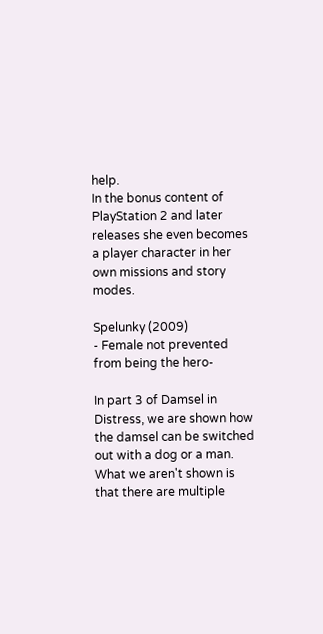help.
In the bonus content of PlayStation 2 and later releases she even becomes a player character in her own missions and story modes.

Spelunky (2009)
- Female not prevented from being the hero-

In part 3 of Damsel in Distress, we are shown how the damsel can be switched out with a dog or a man. What we aren't shown is that there are multiple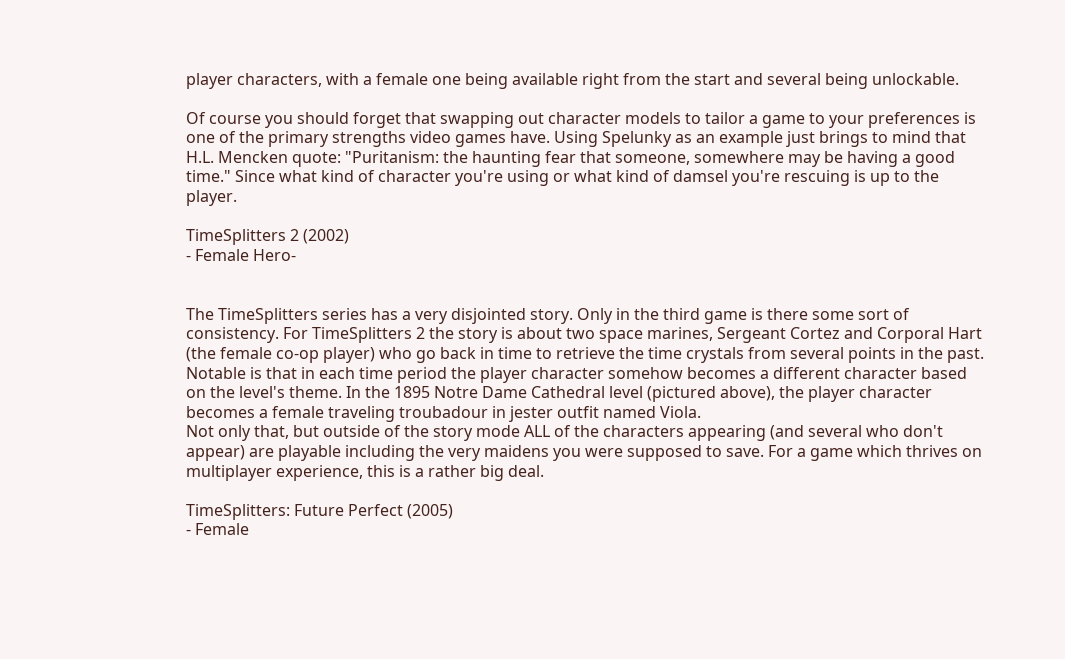player characters, with a female one being available right from the start and several being unlockable.

Of course you should forget that swapping out character models to tailor a game to your preferences is one of the primary strengths video games have. Using Spelunky as an example just brings to mind that H.L. Mencken quote: "Puritanism: the haunting fear that someone, somewhere may be having a good time." Since what kind of character you're using or what kind of damsel you're rescuing is up to the player.

TimeSplitters 2 (2002)
- Female Hero-


The TimeSplitters series has a very disjointed story. Only in the third game is there some sort of consistency. For TimeSplitters 2 the story is about two space marines, Sergeant Cortez and Corporal Hart (the female co-op player) who go back in time to retrieve the time crystals from several points in the past. Notable is that in each time period the player character somehow becomes a different character based on the level's theme. In the 1895 Notre Dame Cathedral level (pictured above), the player character becomes a female traveling troubadour in jester outfit named Viola.
Not only that, but outside of the story mode ALL of the characters appearing (and several who don't appear) are playable including the very maidens you were supposed to save. For a game which thrives on multiplayer experience, this is a rather big deal.

TimeSplitters: Future Perfect (2005)
- Female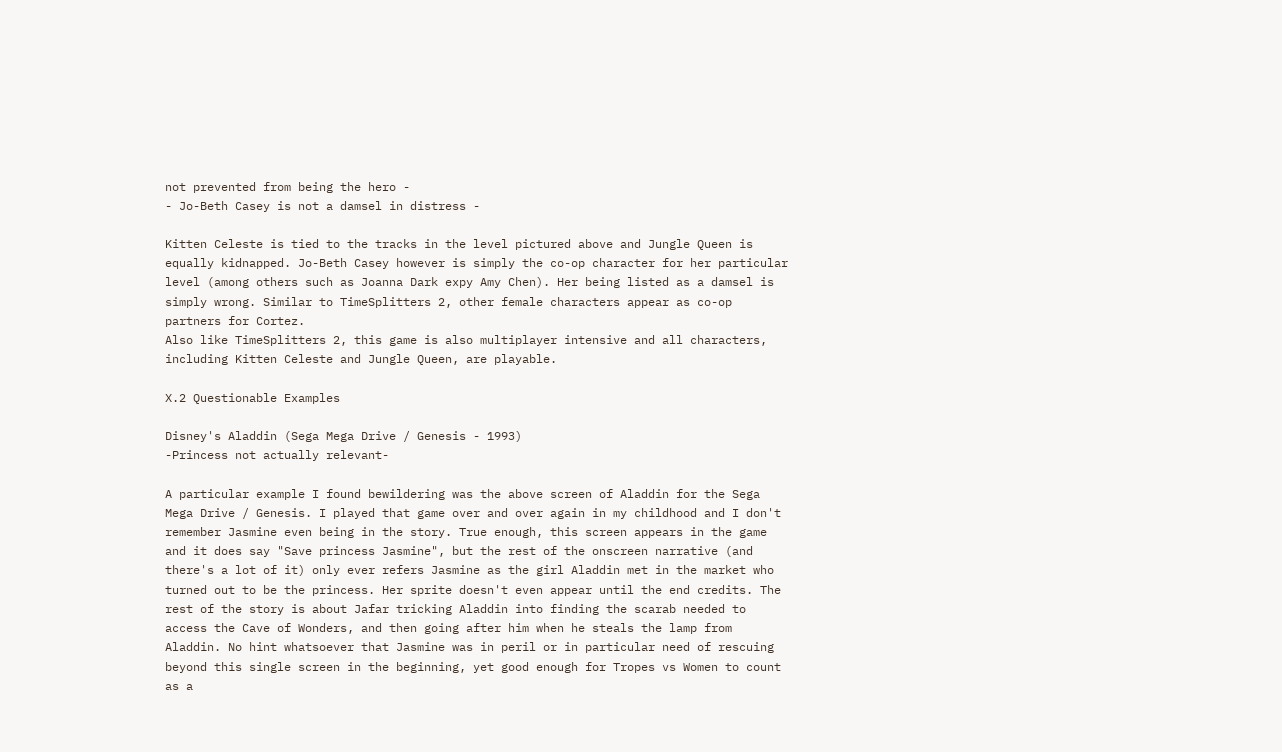not prevented from being the hero -
- Jo-Beth Casey is not a damsel in distress -

Kitten Celeste is tied to the tracks in the level pictured above and Jungle Queen is equally kidnapped. Jo-Beth Casey however is simply the co-op character for her particular level (among others such as Joanna Dark expy Amy Chen). Her being listed as a damsel is simply wrong. Similar to TimeSplitters 2, other female characters appear as co-op partners for Cortez.
Also like TimeSplitters 2, this game is also multiplayer intensive and all characters, including Kitten Celeste and Jungle Queen, are playable.

X.2 Questionable Examples

Disney's Aladdin (Sega Mega Drive / Genesis - 1993)
-Princess not actually relevant-

A particular example I found bewildering was the above screen of Aladdin for the Sega Mega Drive / Genesis. I played that game over and over again in my childhood and I don't remember Jasmine even being in the story. True enough, this screen appears in the game and it does say "Save princess Jasmine", but the rest of the onscreen narrative (and there's a lot of it) only ever refers Jasmine as the girl Aladdin met in the market who turned out to be the princess. Her sprite doesn't even appear until the end credits. The rest of the story is about Jafar tricking Aladdin into finding the scarab needed to access the Cave of Wonders, and then going after him when he steals the lamp from Aladdin. No hint whatsoever that Jasmine was in peril or in particular need of rescuing beyond this single screen in the beginning, yet good enough for Tropes vs Women to count as a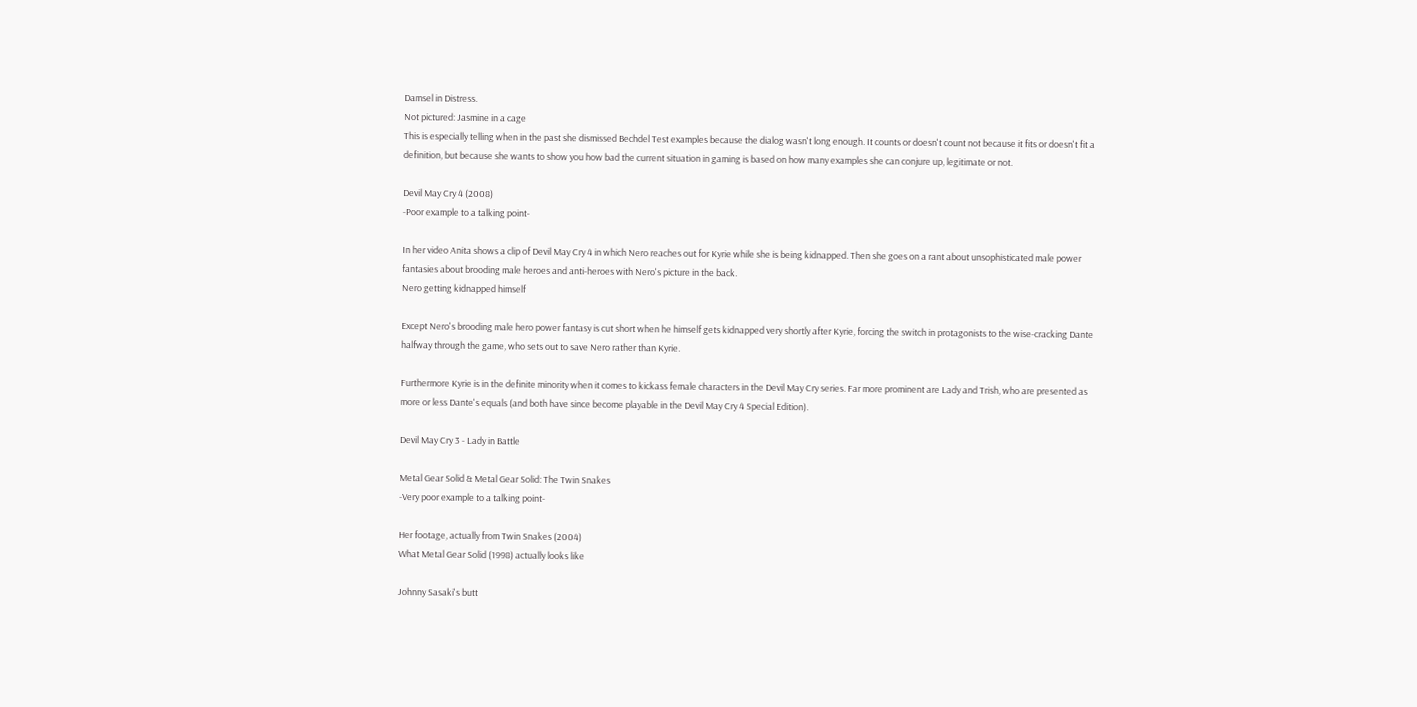Damsel in Distress.
Not pictured: Jasmine in a cage
This is especially telling when in the past she dismissed Bechdel Test examples because the dialog wasn't long enough. It counts or doesn't count not because it fits or doesn't fit a definition, but because she wants to show you how bad the current situation in gaming is based on how many examples she can conjure up, legitimate or not.

Devil May Cry 4 (2008)
-Poor example to a talking point-

In her video Anita shows a clip of Devil May Cry 4 in which Nero reaches out for Kyrie while she is being kidnapped. Then she goes on a rant about unsophisticated male power fantasies about brooding male heroes and anti-heroes with Nero's picture in the back.
Nero getting kidnapped himself

Except Nero's brooding male hero power fantasy is cut short when he himself gets kidnapped very shortly after Kyrie, forcing the switch in protagonists to the wise-cracking Dante halfway through the game, who sets out to save Nero rather than Kyrie.

Furthermore Kyrie is in the definite minority when it comes to kickass female characters in the Devil May Cry series. Far more prominent are Lady and Trish, who are presented as more or less Dante's equals (and both have since become playable in the Devil May Cry 4 Special Edition).

Devil May Cry 3 - Lady in Battle

Metal Gear Solid & Metal Gear Solid: The Twin Snakes
-Very poor example to a talking point-

Her footage, actually from Twin Snakes (2004)
What Metal Gear Solid (1998) actually looks like

Johnny Sasaki's butt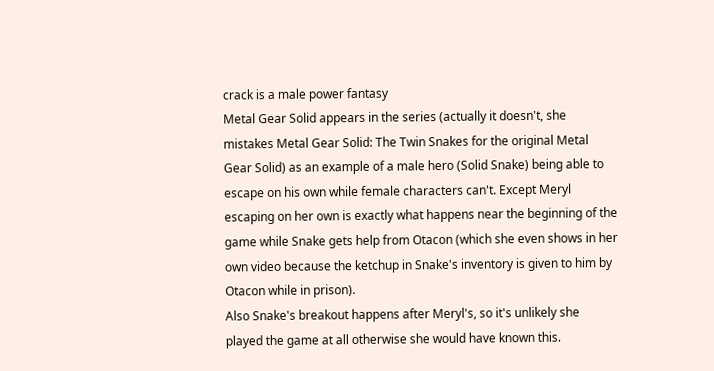crack is a male power fantasy
Metal Gear Solid appears in the series (actually it doesn't, she mistakes Metal Gear Solid: The Twin Snakes for the original Metal Gear Solid) as an example of a male hero (Solid Snake) being able to escape on his own while female characters can't. Except Meryl escaping on her own is exactly what happens near the beginning of the game while Snake gets help from Otacon (which she even shows in her own video because the ketchup in Snake's inventory is given to him by Otacon while in prison).
Also Snake's breakout happens after Meryl's, so it's unlikely she played the game at all otherwise she would have known this.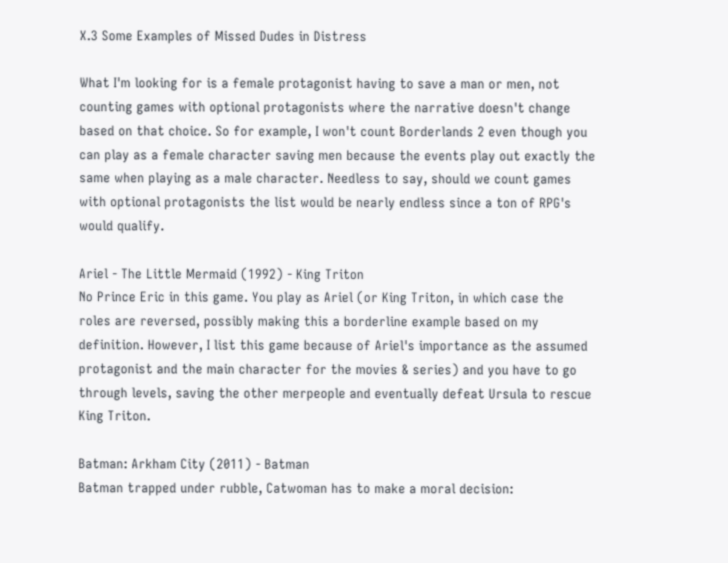X.3 Some Examples of Missed Dudes in Distress

What I'm looking for is a female protagonist having to save a man or men, not counting games with optional protagonists where the narrative doesn't change based on that choice. So for example, I won't count Borderlands 2 even though you can play as a female character saving men because the events play out exactly the same when playing as a male character. Needless to say, should we count games with optional protagonists the list would be nearly endless since a ton of RPG's would qualify.

Ariel - The Little Mermaid (1992) - King Triton
No Prince Eric in this game. You play as Ariel (or King Triton, in which case the roles are reversed, possibly making this a borderline example based on my definition. However, I list this game because of Ariel's importance as the assumed protagonist and the main character for the movies & series) and you have to go through levels, saving the other merpeople and eventually defeat Ursula to rescue King Triton.

Batman: Arkham City (2011) - Batman
Batman trapped under rubble, Catwoman has to make a moral decision: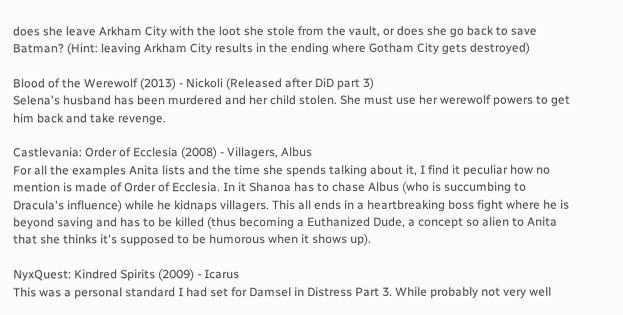does she leave Arkham City with the loot she stole from the vault, or does she go back to save Batman? (Hint: leaving Arkham City results in the ending where Gotham City gets destroyed)

Blood of the Werewolf (2013) - Nickoli (Released after DiD part 3)
Selena's husband has been murdered and her child stolen. She must use her werewolf powers to get him back and take revenge.

Castlevania: Order of Ecclesia (2008) - Villagers, Albus
For all the examples Anita lists and the time she spends talking about it, I find it peculiar how no mention is made of Order of Ecclesia. In it Shanoa has to chase Albus (who is succumbing to Dracula's influence) while he kidnaps villagers. This all ends in a heartbreaking boss fight where he is beyond saving and has to be killed (thus becoming a Euthanized Dude, a concept so alien to Anita that she thinks it's supposed to be humorous when it shows up).

NyxQuest: Kindred Spirits (2009) - Icarus
This was a personal standard I had set for Damsel in Distress Part 3. While probably not very well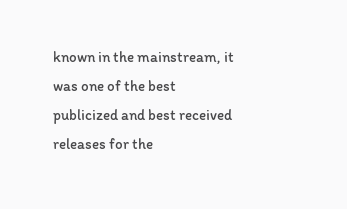known in the mainstream, it was one of the best publicized and best received releases for the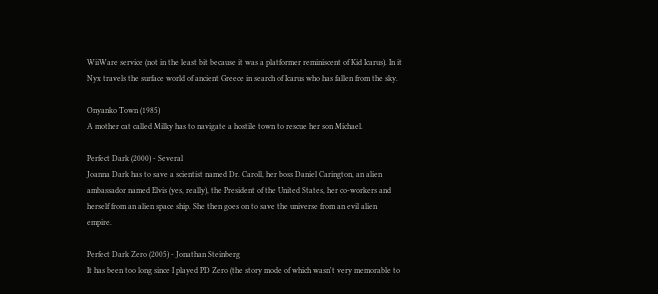WiiWare service (not in the least bit because it was a platformer reminiscent of Kid Icarus). In it Nyx travels the surface world of ancient Greece in search of Icarus who has fallen from the sky.

Onyanko Town (1985)
A mother cat called Milky has to navigate a hostile town to rescue her son Michael.

Perfect Dark (2000) - Several
Joanna Dark has to save a scientist named Dr. Caroll, her boss Daniel Carington, an alien ambassador named Elvis (yes, really), the President of the United States, her co-workers and herself from an alien space ship. She then goes on to save the universe from an evil alien empire.

Perfect Dark Zero (2005) - Jonathan Steinberg
It has been too long since I played PD Zero (the story mode of which wasn't very memorable to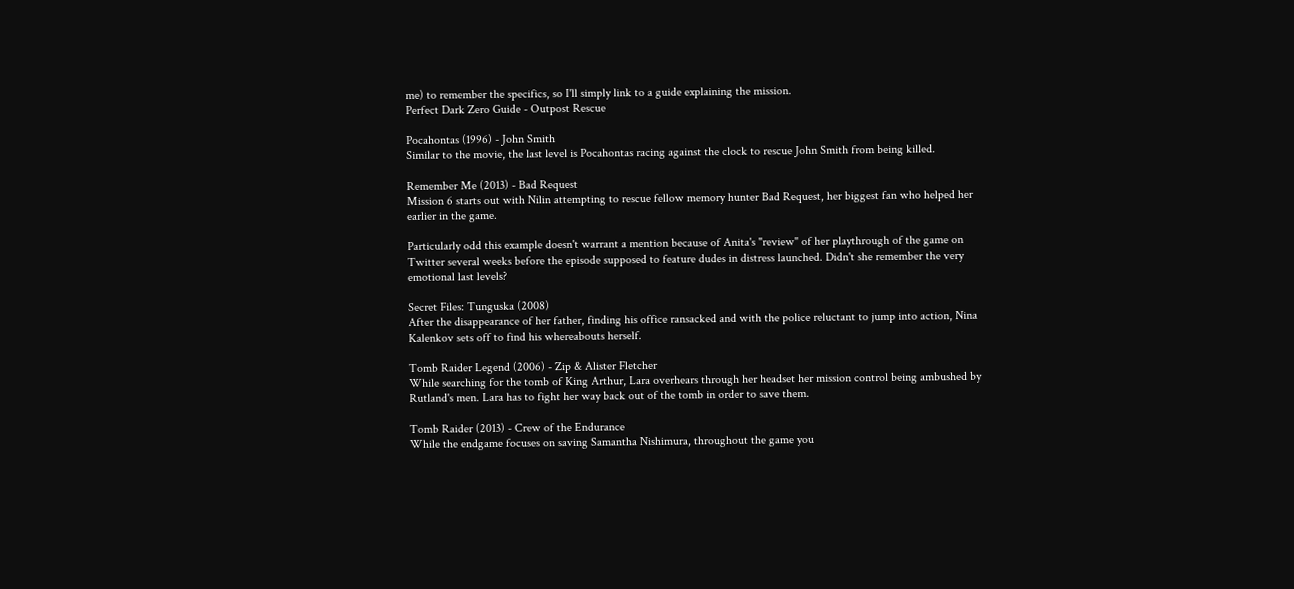me) to remember the specifics, so I'll simply link to a guide explaining the mission.
Perfect Dark Zero Guide - Outpost Rescue

Pocahontas (1996) - John Smith
Similar to the movie, the last level is Pocahontas racing against the clock to rescue John Smith from being killed.

Remember Me (2013) - Bad Request
Mission 6 starts out with Nilin attempting to rescue fellow memory hunter Bad Request, her biggest fan who helped her earlier in the game.

Particularly odd this example doesn't warrant a mention because of Anita's "review" of her playthrough of the game on Twitter several weeks before the episode supposed to feature dudes in distress launched. Didn't she remember the very emotional last levels?

Secret Files: Tunguska (2008)
After the disappearance of her father, finding his office ransacked and with the police reluctant to jump into action, Nina Kalenkov sets off to find his whereabouts herself.

Tomb Raider Legend (2006) - Zip & Alister Fletcher
While searching for the tomb of King Arthur, Lara overhears through her headset her mission control being ambushed by Rutland's men. Lara has to fight her way back out of the tomb in order to save them.

Tomb Raider (2013) - Crew of the Endurance
While the endgame focuses on saving Samantha Nishimura, throughout the game you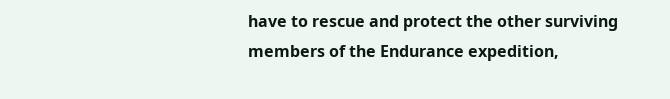have to rescue and protect the other surviving members of the Endurance expedition,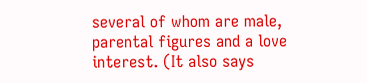several of whom are male, parental figures and a love interest. (It also says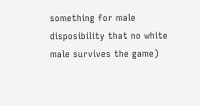something for male disposibility that no white male survives the game)